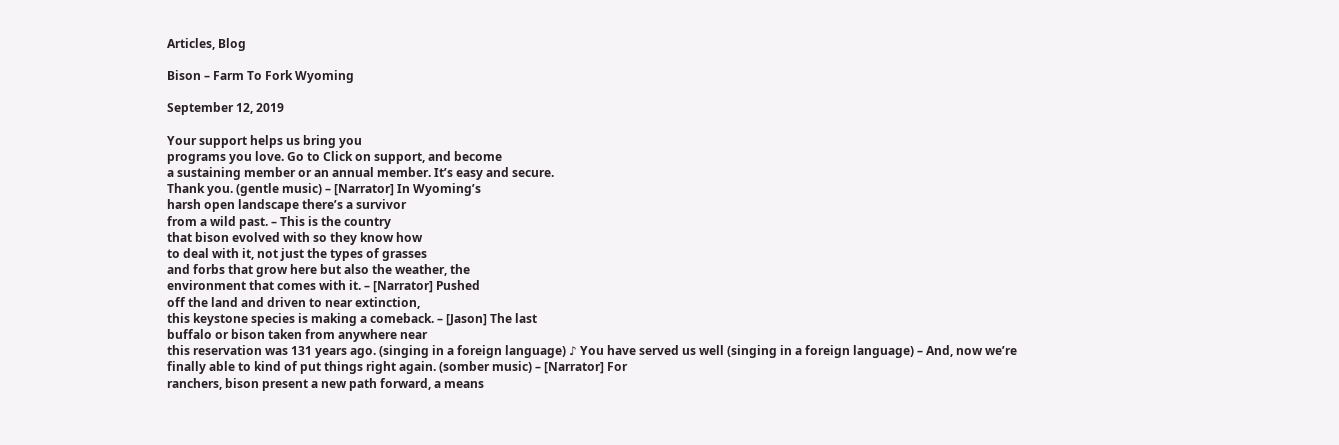Articles, Blog

Bison – Farm To Fork Wyoming

September 12, 2019

Your support helps us bring you
programs you love. Go to Click on support, and become
a sustaining member or an annual member. It’s easy and secure.
Thank you. (gentle music) – [Narrator] In Wyoming’s
harsh open landscape there’s a survivor
from a wild past. – This is the country
that bison evolved with so they know how
to deal with it, not just the types of grasses
and forbs that grow here but also the weather, the
environment that comes with it. – [Narrator] Pushed
off the land and driven to near extinction,
this keystone species is making a comeback. – [Jason] The last
buffalo or bison taken from anywhere near
this reservation was 131 years ago. (singing in a foreign language) ♪ You have served us well (singing in a foreign language) – And, now we’re
finally able to kind of put things right again. (somber music) – [Narrator] For
ranchers, bison present a new path forward, a means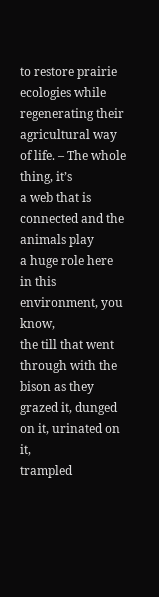to restore prairie ecologies while regenerating their
agricultural way of life. – The whole thing, it’s
a web that is connected and the animals play
a huge role here in this environment, you know,
the till that went through with the bison as they
grazed it, dunged on it, urinated on it,
trampled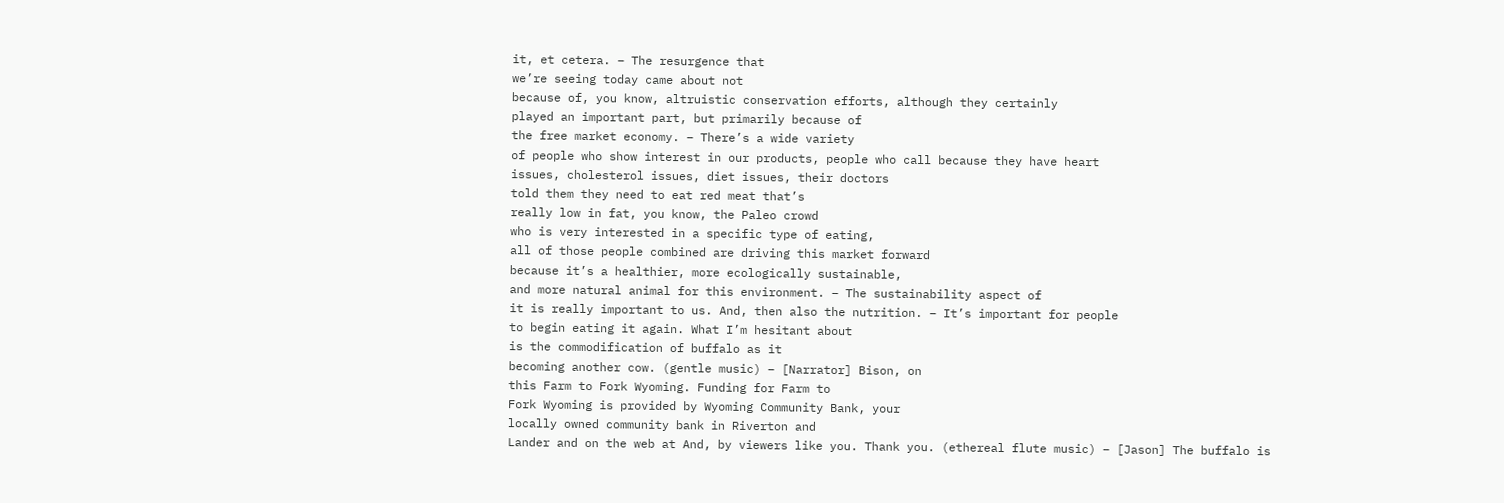it, et cetera. – The resurgence that
we’re seeing today came about not
because of, you know, altruistic conservation efforts, although they certainly
played an important part, but primarily because of
the free market economy. – There’s a wide variety
of people who show interest in our products, people who call because they have heart
issues, cholesterol issues, diet issues, their doctors
told them they need to eat red meat that’s
really low in fat, you know, the Paleo crowd
who is very interested in a specific type of eating,
all of those people combined are driving this market forward
because it’s a healthier, more ecologically sustainable,
and more natural animal for this environment. – The sustainability aspect of
it is really important to us. And, then also the nutrition. – It’s important for people
to begin eating it again. What I’m hesitant about
is the commodification of buffalo as it
becoming another cow. (gentle music) – [Narrator] Bison, on
this Farm to Fork Wyoming. Funding for Farm to
Fork Wyoming is provided by Wyoming Community Bank, your
locally owned community bank in Riverton and
Lander and on the web at And, by viewers like you. Thank you. (ethereal flute music) – [Jason] The buffalo is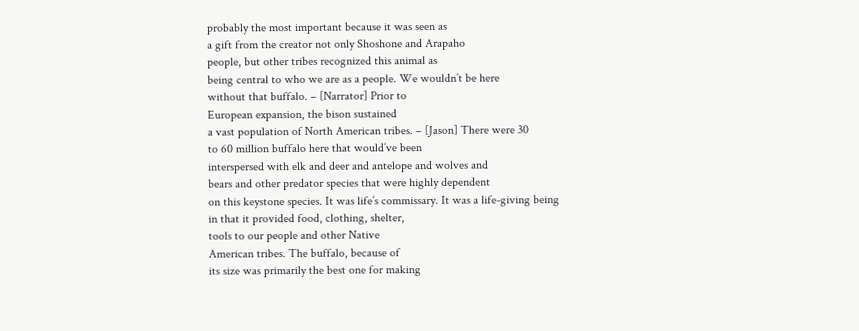probably the most important because it was seen as
a gift from the creator not only Shoshone and Arapaho
people, but other tribes recognized this animal as
being central to who we are as a people. We wouldn’t be here
without that buffalo. – [Narrator] Prior to
European expansion, the bison sustained
a vast population of North American tribes. – [Jason] There were 30
to 60 million buffalo here that would’ve been
interspersed with elk and deer and antelope and wolves and
bears and other predator species that were highly dependent
on this keystone species. It was life’s commissary. It was a life-giving being
in that it provided food, clothing, shelter,
tools to our people and other Native
American tribes. The buffalo, because of
its size was primarily the best one for making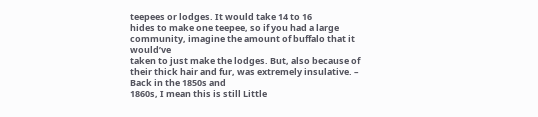teepees or lodges. It would take 14 to 16
hides to make one teepee, so if you had a large
community, imagine the amount of buffalo that it would’ve
taken to just make the lodges. But, also because of
their thick hair and fur, was extremely insulative. – Back in the 1850s and
1860s, I mean this is still Little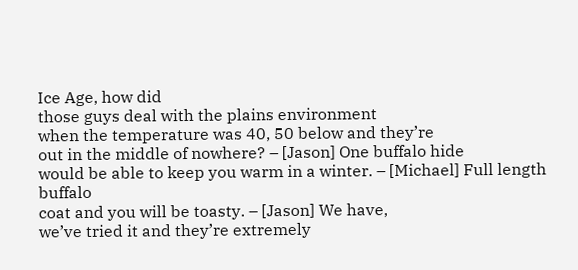Ice Age, how did
those guys deal with the plains environment
when the temperature was 40, 50 below and they’re
out in the middle of nowhere? – [Jason] One buffalo hide
would be able to keep you warm in a winter. – [Michael] Full length buffalo
coat and you will be toasty. – [Jason] We have,
we’ve tried it and they’re extremely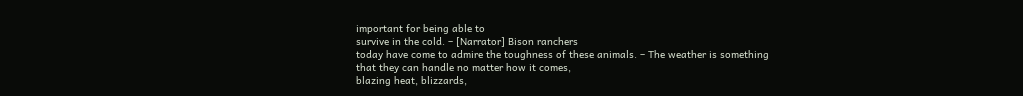important for being able to
survive in the cold. – [Narrator] Bison ranchers
today have come to admire the toughness of these animals. – The weather is something
that they can handle no matter how it comes,
blazing heat, blizzards,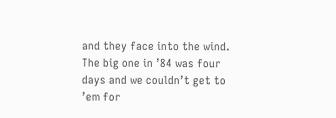and they face into the wind. The big one in ’84 was four
days and we couldn’t get to ’em for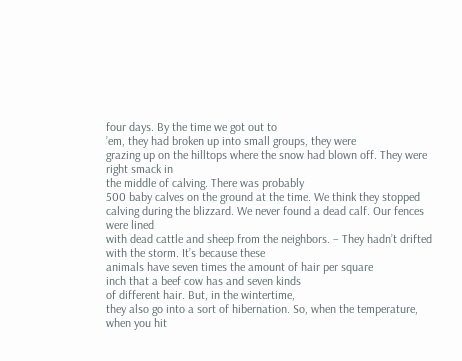four days. By the time we got out to
’em, they had broken up into small groups, they were
grazing up on the hilltops where the snow had blown off. They were right smack in
the middle of calving. There was probably
500 baby calves on the ground at the time. We think they stopped
calving during the blizzard. We never found a dead calf. Our fences were lined
with dead cattle and sheep from the neighbors. – They hadn’t drifted
with the storm. It’s because these
animals have seven times the amount of hair per square
inch that a beef cow has and seven kinds
of different hair. But, in the wintertime,
they also go into a sort of hibernation. So, when the temperature,
when you hit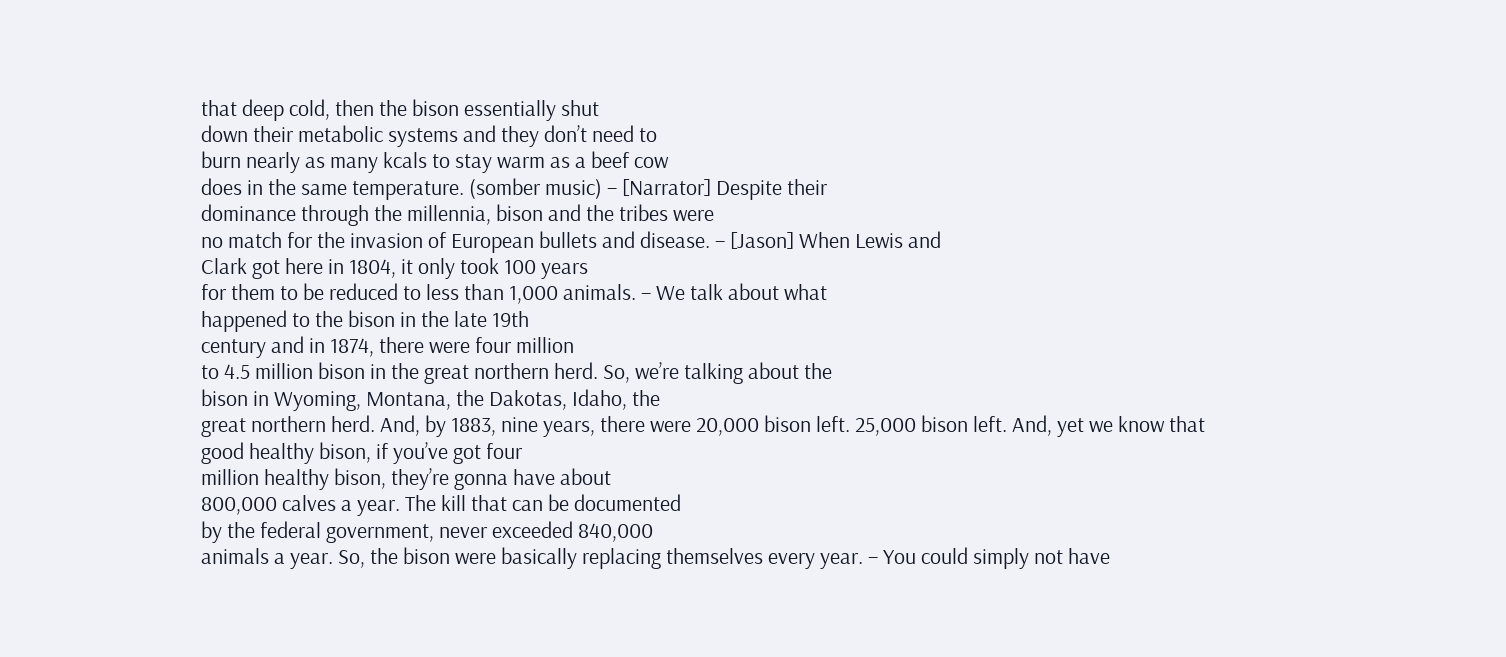that deep cold, then the bison essentially shut
down their metabolic systems and they don’t need to
burn nearly as many kcals to stay warm as a beef cow
does in the same temperature. (somber music) – [Narrator] Despite their
dominance through the millennia, bison and the tribes were
no match for the invasion of European bullets and disease. – [Jason] When Lewis and
Clark got here in 1804, it only took 100 years
for them to be reduced to less than 1,000 animals. – We talk about what
happened to the bison in the late 19th
century and in 1874, there were four million
to 4.5 million bison in the great northern herd. So, we’re talking about the
bison in Wyoming, Montana, the Dakotas, Idaho, the
great northern herd. And, by 1883, nine years, there were 20,000 bison left. 25,000 bison left. And, yet we know that
good healthy bison, if you’ve got four
million healthy bison, they’re gonna have about
800,000 calves a year. The kill that can be documented
by the federal government, never exceeded 840,000
animals a year. So, the bison were basically replacing themselves every year. – You could simply not have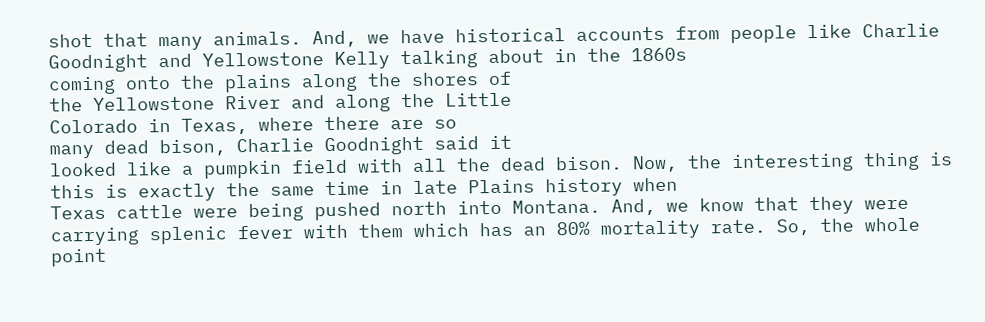shot that many animals. And, we have historical accounts from people like Charlie
Goodnight and Yellowstone Kelly talking about in the 1860s
coming onto the plains along the shores of
the Yellowstone River and along the Little
Colorado in Texas, where there are so
many dead bison, Charlie Goodnight said it
looked like a pumpkin field with all the dead bison. Now, the interesting thing is
this is exactly the same time in late Plains history when
Texas cattle were being pushed north into Montana. And, we know that they were
carrying splenic fever with them which has an 80% mortality rate. So, the whole point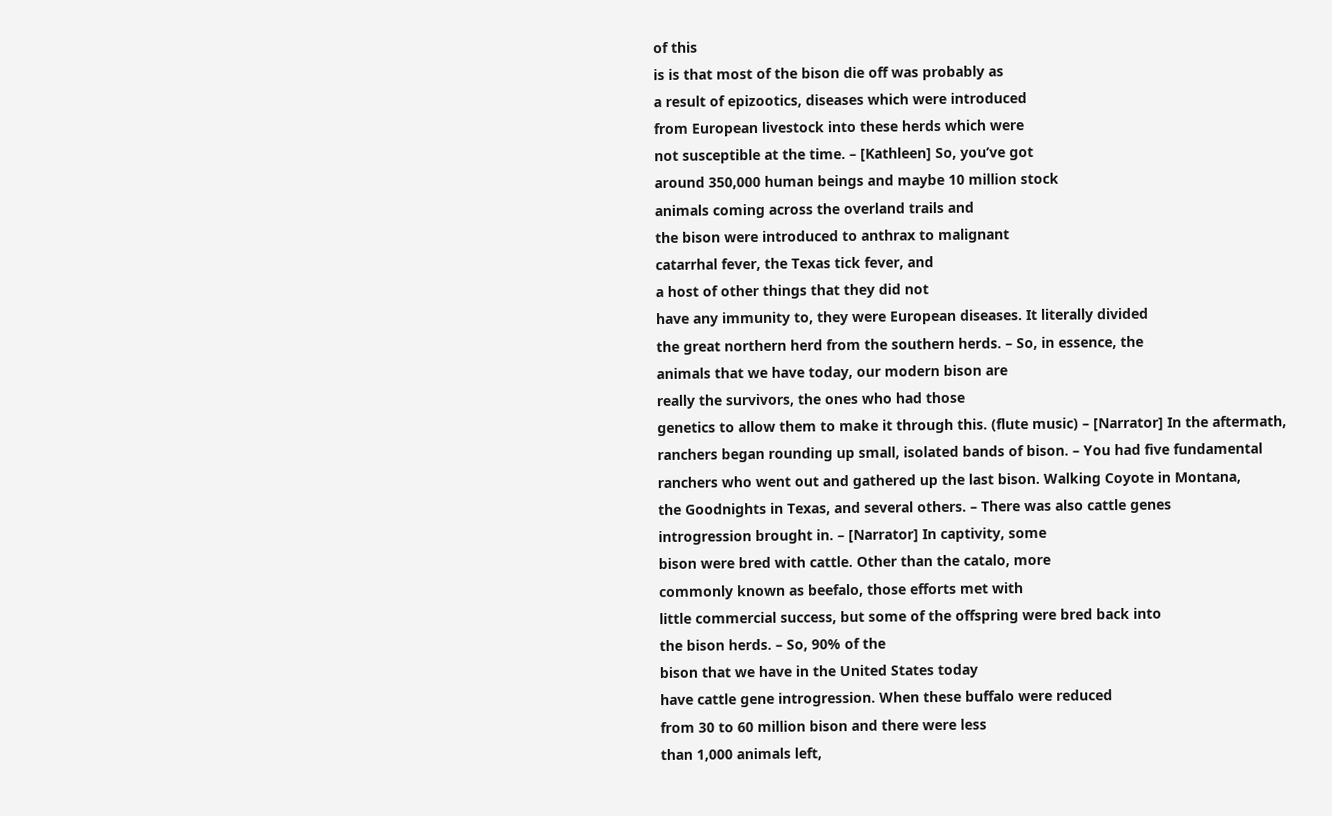of this
is is that most of the bison die off was probably as
a result of epizootics, diseases which were introduced
from European livestock into these herds which were
not susceptible at the time. – [Kathleen] So, you’ve got
around 350,000 human beings and maybe 10 million stock
animals coming across the overland trails and
the bison were introduced to anthrax to malignant
catarrhal fever, the Texas tick fever, and
a host of other things that they did not
have any immunity to, they were European diseases. It literally divided
the great northern herd from the southern herds. – So, in essence, the
animals that we have today, our modern bison are
really the survivors, the ones who had those
genetics to allow them to make it through this. (flute music) – [Narrator] In the aftermath,
ranchers began rounding up small, isolated bands of bison. – You had five fundamental
ranchers who went out and gathered up the last bison. Walking Coyote in Montana,
the Goodnights in Texas, and several others. – There was also cattle genes
introgression brought in. – [Narrator] In captivity, some
bison were bred with cattle. Other than the catalo, more
commonly known as beefalo, those efforts met with
little commercial success, but some of the offspring were bred back into
the bison herds. – So, 90% of the
bison that we have in the United States today
have cattle gene introgression. When these buffalo were reduced
from 30 to 60 million bison and there were less
than 1,000 animals left,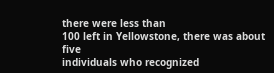there were less than
100 left in Yellowstone, there was about five
individuals who recognized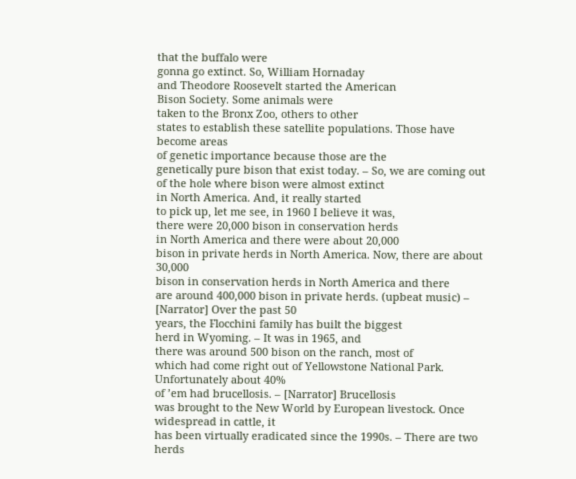that the buffalo were
gonna go extinct. So, William Hornaday
and Theodore Roosevelt started the American
Bison Society. Some animals were
taken to the Bronx Zoo, others to other
states to establish these satellite populations. Those have become areas
of genetic importance because those are the
genetically pure bison that exist today. – So, we are coming out
of the hole where bison were almost extinct
in North America. And, it really started
to pick up, let me see, in 1960 I believe it was,
there were 20,000 bison in conservation herds
in North America and there were about 20,000
bison in private herds in North America. Now, there are about 30,000
bison in conservation herds in North America and there
are around 400,000 bison in private herds. (upbeat music) – [Narrator] Over the past 50
years, the Flocchini family has built the biggest
herd in Wyoming. – It was in 1965, and
there was around 500 bison on the ranch, most of
which had come right out of Yellowstone National Park. Unfortunately about 40%
of ’em had brucellosis. – [Narrator] Brucellosis
was brought to the New World by European livestock. Once widespread in cattle, it
has been virtually eradicated since the 1990s. – There are two herds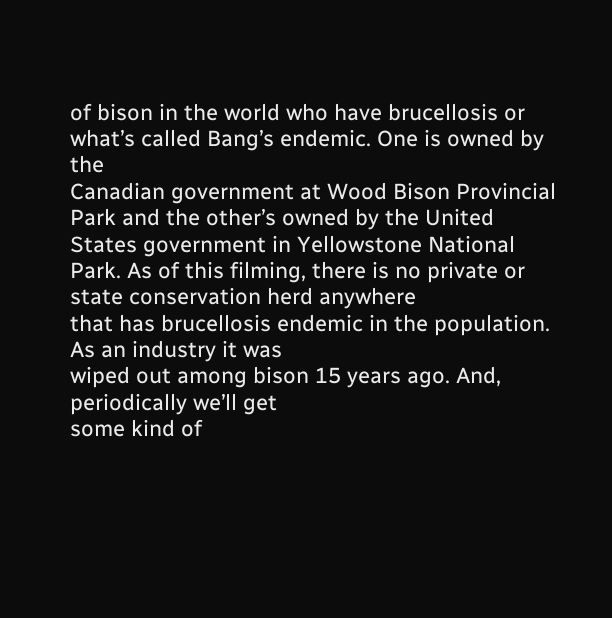of bison in the world who have brucellosis or
what’s called Bang’s endemic. One is owned by the
Canadian government at Wood Bison Provincial
Park and the other’s owned by the United States government in Yellowstone National Park. As of this filming, there is no private or state conservation herd anywhere
that has brucellosis endemic in the population. As an industry it was
wiped out among bison 15 years ago. And, periodically we’ll get
some kind of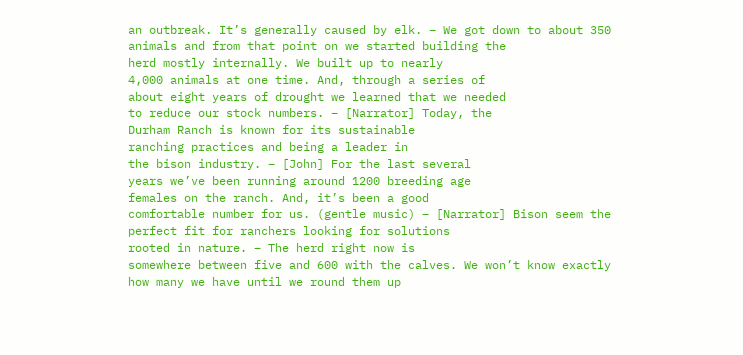an outbreak. It’s generally caused by elk. – We got down to about 350
animals and from that point on we started building the
herd mostly internally. We built up to nearly
4,000 animals at one time. And, through a series of
about eight years of drought we learned that we needed
to reduce our stock numbers. – [Narrator] Today, the
Durham Ranch is known for its sustainable
ranching practices and being a leader in
the bison industry. – [John] For the last several
years we’ve been running around 1200 breeding age
females on the ranch. And, it’s been a good
comfortable number for us. (gentle music) – [Narrator] Bison seem the
perfect fit for ranchers looking for solutions
rooted in nature. – The herd right now is
somewhere between five and 600 with the calves. We won’t know exactly
how many we have until we round them up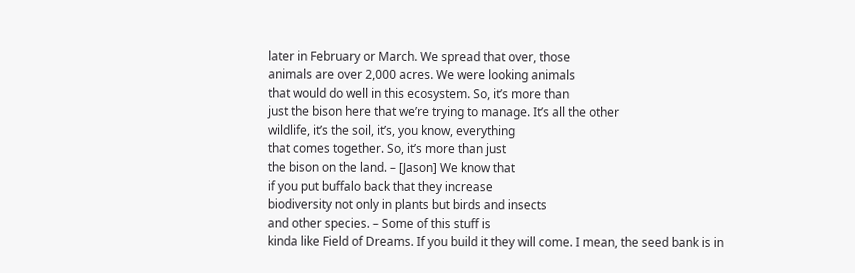later in February or March. We spread that over, those
animals are over 2,000 acres. We were looking animals
that would do well in this ecosystem. So, it’s more than
just the bison here that we’re trying to manage. It’s all the other
wildlife, it’s the soil, it’s, you know, everything
that comes together. So, it’s more than just
the bison on the land. – [Jason] We know that
if you put buffalo back that they increase
biodiversity not only in plants but birds and insects
and other species. – Some of this stuff is
kinda like Field of Dreams. If you build it they will come. I mean, the seed bank is in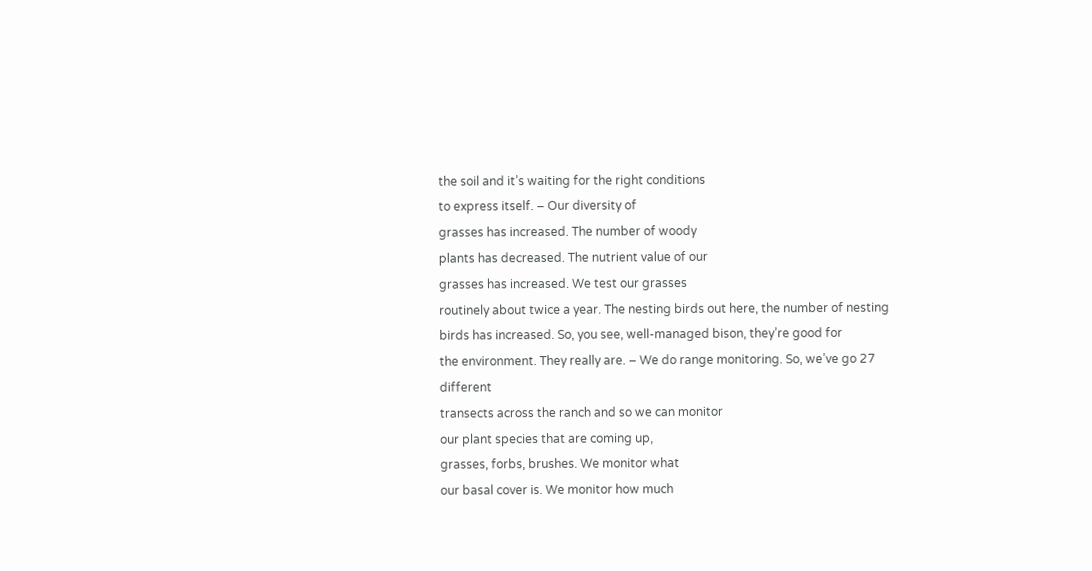the soil and it’s waiting for the right conditions
to express itself. – Our diversity of
grasses has increased. The number of woody
plants has decreased. The nutrient value of our
grasses has increased. We test our grasses
routinely about twice a year. The nesting birds out here, the number of nesting
birds has increased. So, you see, well-managed bison, they’re good for
the environment. They really are. – We do range monitoring. So, we’ve go 27 different
transects across the ranch and so we can monitor
our plant species that are coming up,
grasses, forbs, brushes. We monitor what
our basal cover is. We monitor how much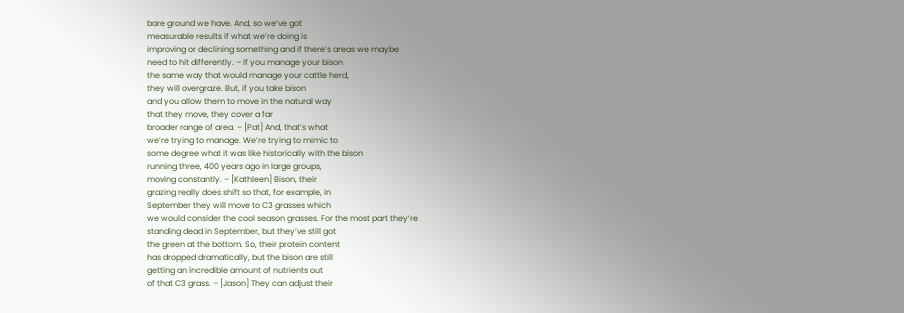bare ground we have. And, so we’ve got
measurable results if what we’re doing is
improving or declining something and if there’s areas we maybe
need to hit differently. – If you manage your bison
the same way that would manage your cattle herd,
they will overgraze. But, if you take bison
and you allow them to move in the natural way
that they move, they cover a far
broader range of area. – [Pat] And, that’s what
we’re trying to manage. We’re trying to mimic to
some degree what it was like historically with the bison
running three, 400 years ago in large groups,
moving constantly. – [Kathleen] Bison, their
grazing really does shift so that, for example, in
September they will move to C3 grasses which
we would consider the cool season grasses. For the most part they’re
standing dead in September, but they’ve still got
the green at the bottom. So, their protein content
has dropped dramatically, but the bison are still
getting an incredible amount of nutrients out
of that C3 grass. – [Jason] They can adjust their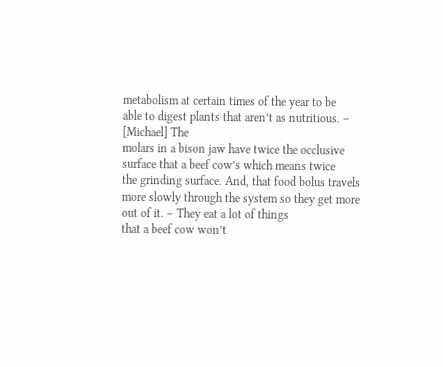metabolism at certain times of the year to be
able to digest plants that aren’t as nutritious. – [Michael] The
molars in a bison jaw have twice the occlusive
surface that a beef cow’s which means twice
the grinding surface. And, that food bolus travels
more slowly through the system so they get more out of it. – They eat a lot of things
that a beef cow won’t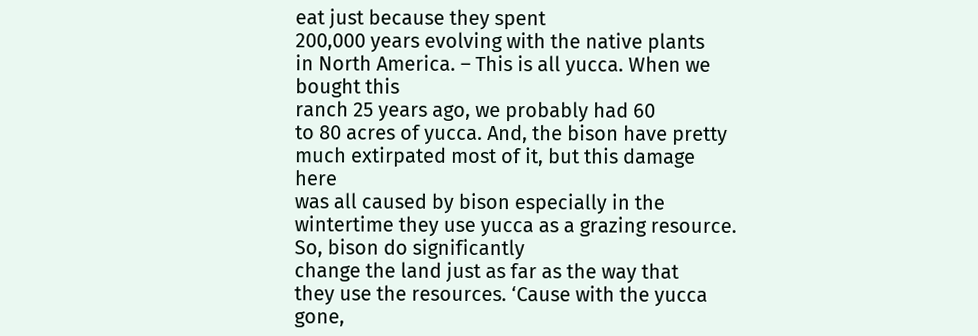eat just because they spent
200,000 years evolving with the native plants
in North America. – This is all yucca. When we bought this
ranch 25 years ago, we probably had 60
to 80 acres of yucca. And, the bison have pretty
much extirpated most of it, but this damage here
was all caused by bison especially in the
wintertime they use yucca as a grazing resource. So, bison do significantly
change the land just as far as the way that
they use the resources. ‘Cause with the yucca gone,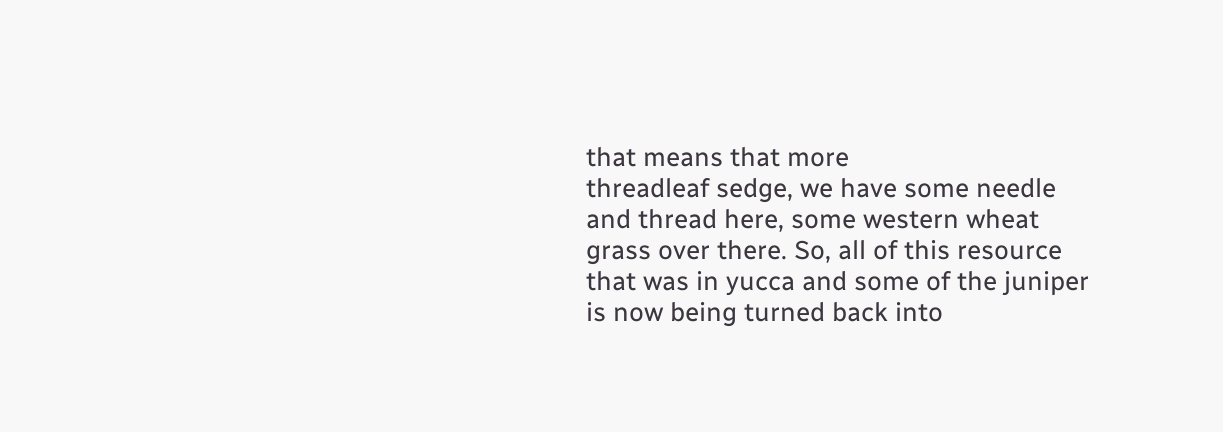that means that more
threadleaf sedge, we have some needle
and thread here, some western wheat
grass over there. So, all of this resource
that was in yucca and some of the juniper
is now being turned back into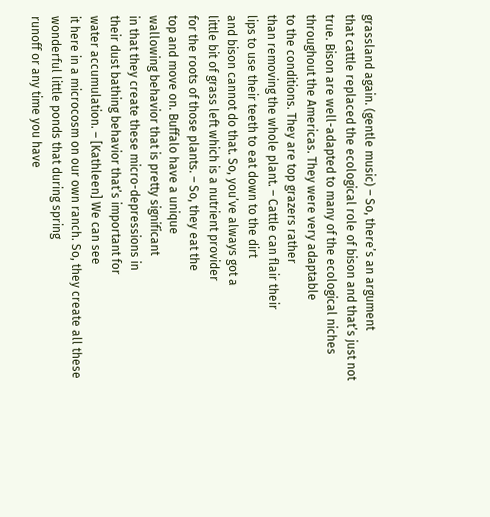grassland again. (gentle music) – So, there’s an argument
that cattle replaced the ecological role of bison and that’s just not true. Bison are well-adapted to many of the ecological niches throughout the Americas. They were very adaptable
to the conditions. They are top grazers rather
than removing the whole plant. – Cattle can flair their
lips to use their teeth to eat down to the dirt
and bison cannot do that. So, you’ve always got a
little bit of grass left which is a nutrient provider
for the roots of those plants. – So, they eat the
top and move on. Buffalo have a unique
wallowing behavior that is pretty significant
in that they create these micro-depressions in
their dust bathing behavior that’s important for
water accumulation. – [Kathleen] We can see
it here in a microcosm on our own ranch. So, they create all these
wonderful little ponds that during spring
runoff or any time you have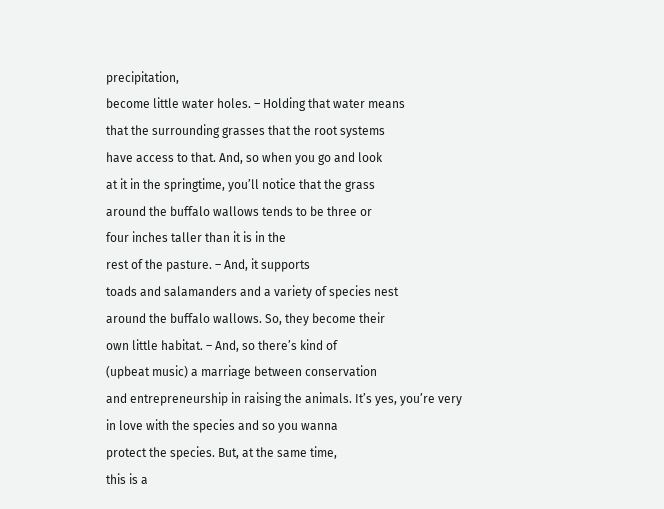precipitation,
become little water holes. – Holding that water means
that the surrounding grasses that the root systems
have access to that. And, so when you go and look
at it in the springtime, you’ll notice that the grass
around the buffalo wallows tends to be three or
four inches taller than it is in the
rest of the pasture. – And, it supports
toads and salamanders and a variety of species nest
around the buffalo wallows. So, they become their
own little habitat. – And, so there’s kind of
(upbeat music) a marriage between conservation
and entrepreneurship in raising the animals. It’s yes, you’re very
in love with the species and so you wanna
protect the species. But, at the same time,
this is a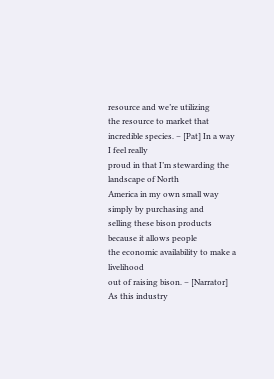resource and we’re utilizing
the resource to market that incredible species. – [Pat] In a way I feel really
proud in that I’m stewarding the landscape of North
America in my own small way simply by purchasing and
selling these bison products because it allows people
the economic availability to make a livelihood
out of raising bison. – [Narrator] As this industry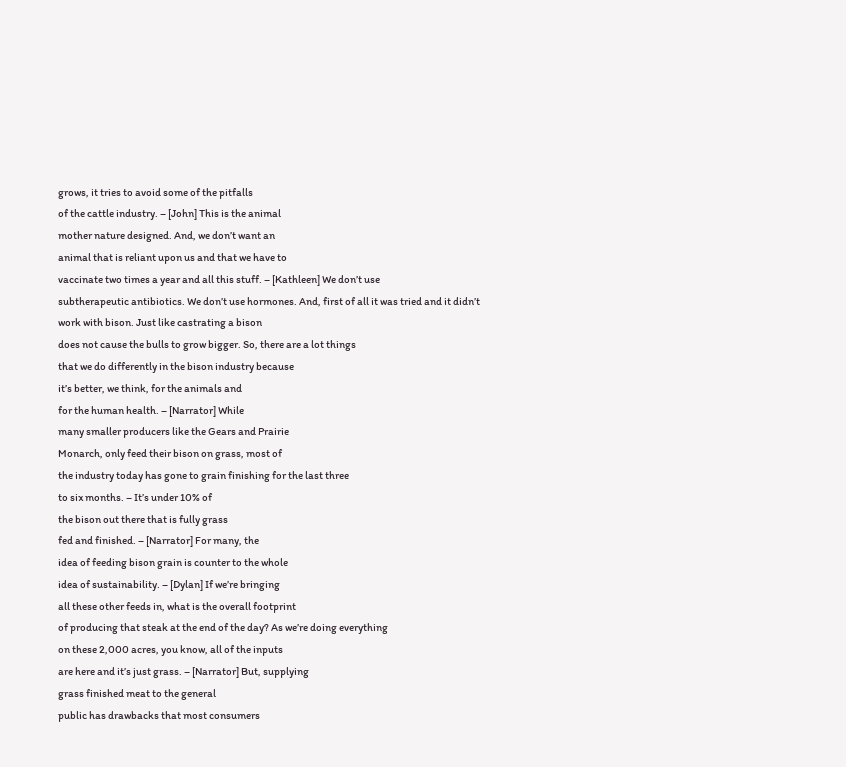grows, it tries to avoid some of the pitfalls
of the cattle industry. – [John] This is the animal
mother nature designed. And, we don’t want an
animal that is reliant upon us and that we have to
vaccinate two times a year and all this stuff. – [Kathleen] We don’t use
subtherapeutic antibiotics. We don’t use hormones. And, first of all it was tried and it didn’t work with bison. Just like castrating a bison
does not cause the bulls to grow bigger. So, there are a lot things
that we do differently in the bison industry because
it’s better, we think, for the animals and
for the human health. – [Narrator] While
many smaller producers like the Gears and Prairie
Monarch, only feed their bison on grass, most of
the industry today has gone to grain finishing for the last three
to six months. – It’s under 10% of
the bison out there that is fully grass
fed and finished. – [Narrator] For many, the
idea of feeding bison grain is counter to the whole
idea of sustainability. – [Dylan] If we’re bringing
all these other feeds in, what is the overall footprint
of producing that steak at the end of the day? As we’re doing everything
on these 2,000 acres, you know, all of the inputs
are here and it’s just grass. – [Narrator] But, supplying
grass finished meat to the general
public has drawbacks that most consumers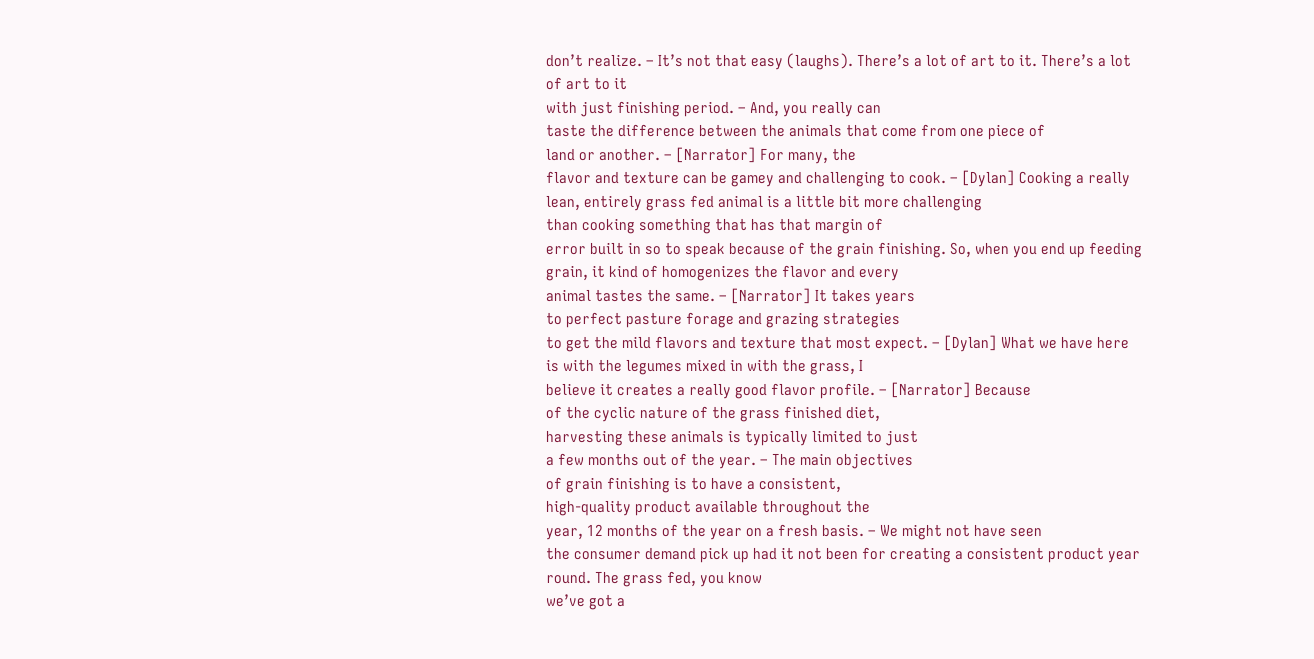don’t realize. – It’s not that easy (laughs). There’s a lot of art to it. There’s a lot of art to it
with just finishing period. – And, you really can
taste the difference between the animals that come from one piece of
land or another. – [Narrator] For many, the
flavor and texture can be gamey and challenging to cook. – [Dylan] Cooking a really
lean, entirely grass fed animal is a little bit more challenging
than cooking something that has that margin of
error built in so to speak because of the grain finishing. So, when you end up feeding
grain, it kind of homogenizes the flavor and every
animal tastes the same. – [Narrator] It takes years
to perfect pasture forage and grazing strategies
to get the mild flavors and texture that most expect. – [Dylan] What we have here
is with the legumes mixed in with the grass, I
believe it creates a really good flavor profile. – [Narrator] Because
of the cyclic nature of the grass finished diet,
harvesting these animals is typically limited to just
a few months out of the year. – The main objectives
of grain finishing is to have a consistent,
high-quality product available throughout the
year, 12 months of the year on a fresh basis. – We might not have seen
the consumer demand pick up had it not been for creating a consistent product year round. The grass fed, you know
we’ve got a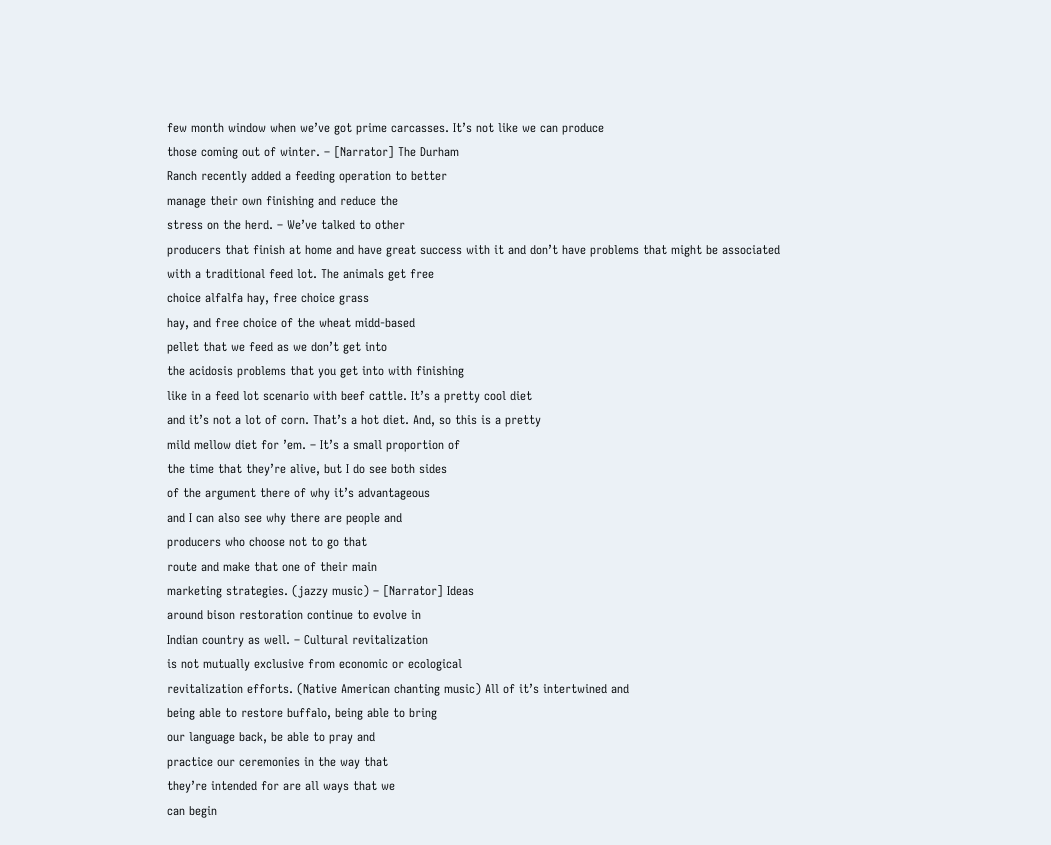few month window when we’ve got prime carcasses. It’s not like we can produce
those coming out of winter. – [Narrator] The Durham
Ranch recently added a feeding operation to better
manage their own finishing and reduce the
stress on the herd. – We’ve talked to other
producers that finish at home and have great success with it and don’t have problems that might be associated
with a traditional feed lot. The animals get free
choice alfalfa hay, free choice grass
hay, and free choice of the wheat midd-based
pellet that we feed as we don’t get into
the acidosis problems that you get into with finishing
like in a feed lot scenario with beef cattle. It’s a pretty cool diet
and it’s not a lot of corn. That’s a hot diet. And, so this is a pretty
mild mellow diet for ’em. – It’s a small proportion of
the time that they’re alive, but I do see both sides
of the argument there of why it’s advantageous
and I can also see why there are people and
producers who choose not to go that
route and make that one of their main
marketing strategies. (jazzy music) – [Narrator] Ideas
around bison restoration continue to evolve in
Indian country as well. – Cultural revitalization
is not mutually exclusive from economic or ecological
revitalization efforts. (Native American chanting music) All of it’s intertwined and
being able to restore buffalo, being able to bring
our language back, be able to pray and
practice our ceremonies in the way that
they’re intended for are all ways that we
can begin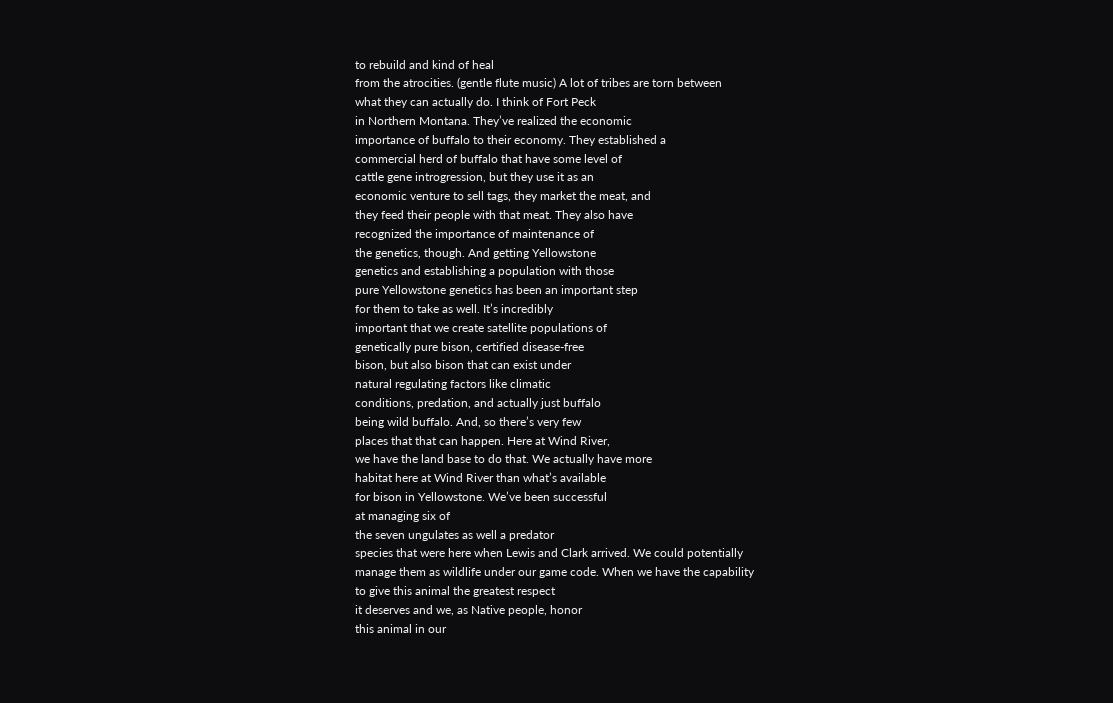to rebuild and kind of heal
from the atrocities. (gentle flute music) A lot of tribes are torn between
what they can actually do. I think of Fort Peck
in Northern Montana. They’ve realized the economic
importance of buffalo to their economy. They established a
commercial herd of buffalo that have some level of
cattle gene introgression, but they use it as an
economic venture to sell tags, they market the meat, and
they feed their people with that meat. They also have
recognized the importance of maintenance of
the genetics, though. And getting Yellowstone
genetics and establishing a population with those
pure Yellowstone genetics has been an important step
for them to take as well. It’s incredibly
important that we create satellite populations of
genetically pure bison, certified disease-free
bison, but also bison that can exist under
natural regulating factors like climatic
conditions, predation, and actually just buffalo
being wild buffalo. And, so there’s very few
places that that can happen. Here at Wind River,
we have the land base to do that. We actually have more
habitat here at Wind River than what’s available
for bison in Yellowstone. We’ve been successful
at managing six of
the seven ungulates as well a predator
species that were here when Lewis and Clark arrived. We could potentially
manage them as wildlife under our game code. When we have the capability
to give this animal the greatest respect
it deserves and we, as Native people, honor
this animal in our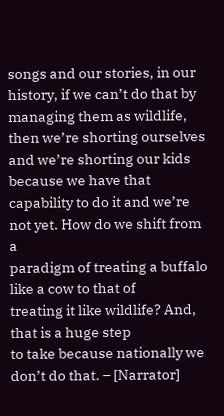songs and our stories, in our history, if we can’t do that by
managing them as wildlife, then we’re shorting ourselves
and we’re shorting our kids because we have that
capability to do it and we’re not yet. How do we shift from a
paradigm of treating a buffalo like a cow to that of
treating it like wildlife? And, that is a huge step
to take because nationally we don’t do that. – [Narrator]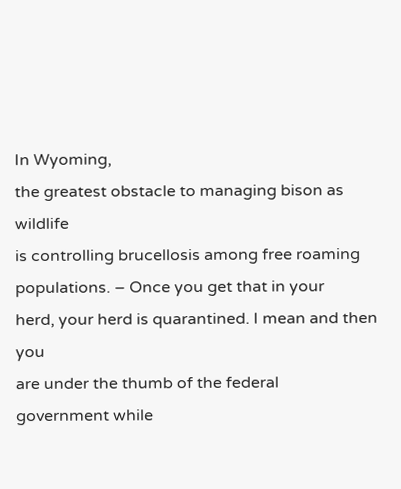In Wyoming,
the greatest obstacle to managing bison as wildlife
is controlling brucellosis among free roaming populations. – Once you get that in your
herd, your herd is quarantined. I mean and then you
are under the thumb of the federal
government while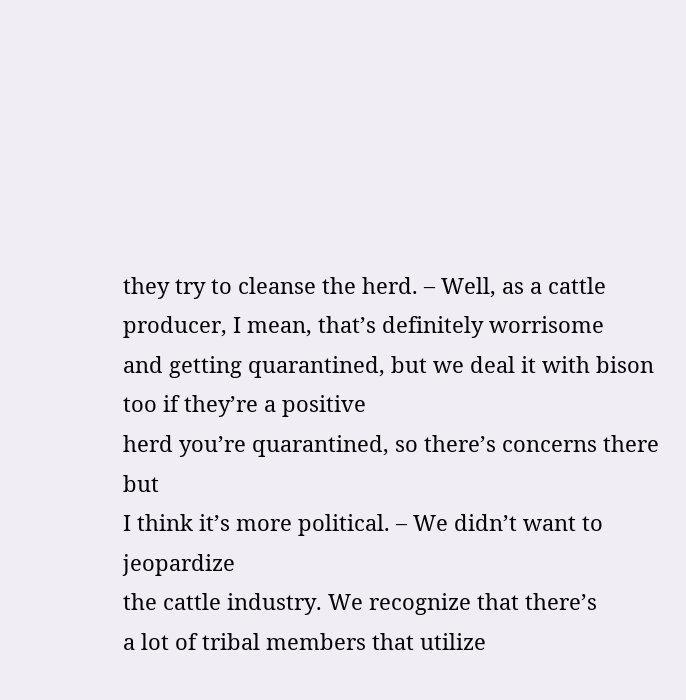they try to cleanse the herd. – Well, as a cattle
producer, I mean, that’s definitely worrisome
and getting quarantined, but we deal it with bison too if they’re a positive
herd you’re quarantined, so there’s concerns there but
I think it’s more political. – We didn’t want to jeopardize
the cattle industry. We recognize that there’s
a lot of tribal members that utilize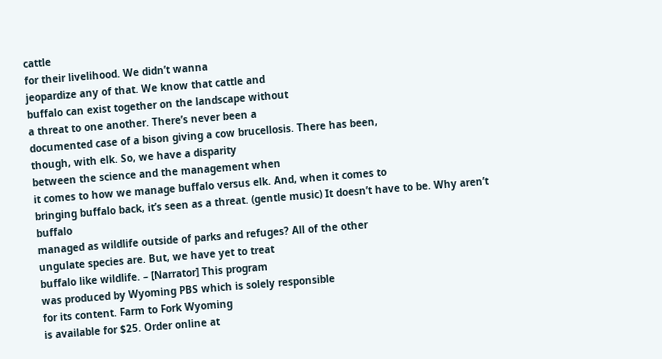cattle
for their livelihood. We didn’t wanna
jeopardize any of that. We know that cattle and
buffalo can exist together on the landscape without
a threat to one another. There’s never been a
documented case of a bison giving a cow brucellosis. There has been,
though, with elk. So, we have a disparity
between the science and the management when
it comes to how we manage buffalo versus elk. And, when it comes to
bringing buffalo back, it’s seen as a threat. (gentle music) It doesn’t have to be. Why aren’t buffalo
managed as wildlife outside of parks and refuges? All of the other
ungulate species are. But, we have yet to treat
buffalo like wildlife. – [Narrator] This program
was produced by Wyoming PBS which is solely responsible
for its content. Farm to Fork Wyoming
is available for $25. Order online at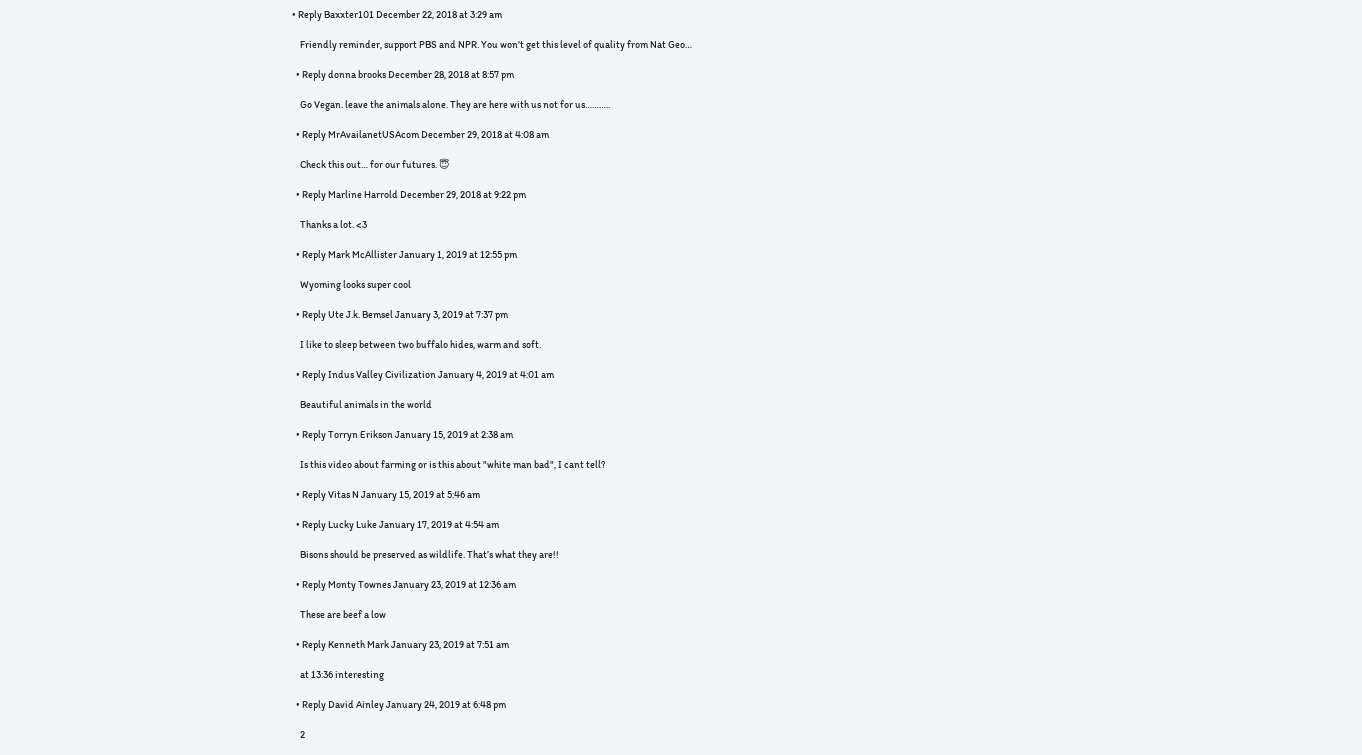• Reply Baxxter101 December 22, 2018 at 3:29 am

    Friendly reminder, support PBS and NPR. You won't get this level of quality from Nat Geo…

  • Reply donna brooks December 28, 2018 at 8:57 pm

    Go Vegan. leave the animals alone. They are here with us not for us………..

  • Reply MrAvailanetUSAcom December 29, 2018 at 4:08 am

    Check this out… for our futures. 😇

  • Reply Marline Harrold December 29, 2018 at 9:22 pm

    Thanks a lot. <3

  • Reply Mark McAllister January 1, 2019 at 12:55 pm

    Wyoming looks super cool

  • Reply Ute J.k. Bemsel January 3, 2019 at 7:37 pm

    I like to sleep between two buffalo hides, warm and soft.

  • Reply Indus Valley Civilization January 4, 2019 at 4:01 am

    Beautiful animals in the world

  • Reply Torryn Erikson January 15, 2019 at 2:38 am

    Is this video about farming or is this about "white man bad", I cant tell?

  • Reply Vitas N January 15, 2019 at 5:46 am

  • Reply Lucky Luke January 17, 2019 at 4:54 am

    Bisons should be preserved as wildlife. That’s what they are!!

  • Reply Monty Townes January 23, 2019 at 12:36 am

    These are beef a low

  • Reply Kenneth Mark January 23, 2019 at 7:51 am

    at 13:36 interesting

  • Reply David Ainley January 24, 2019 at 6:48 pm

    2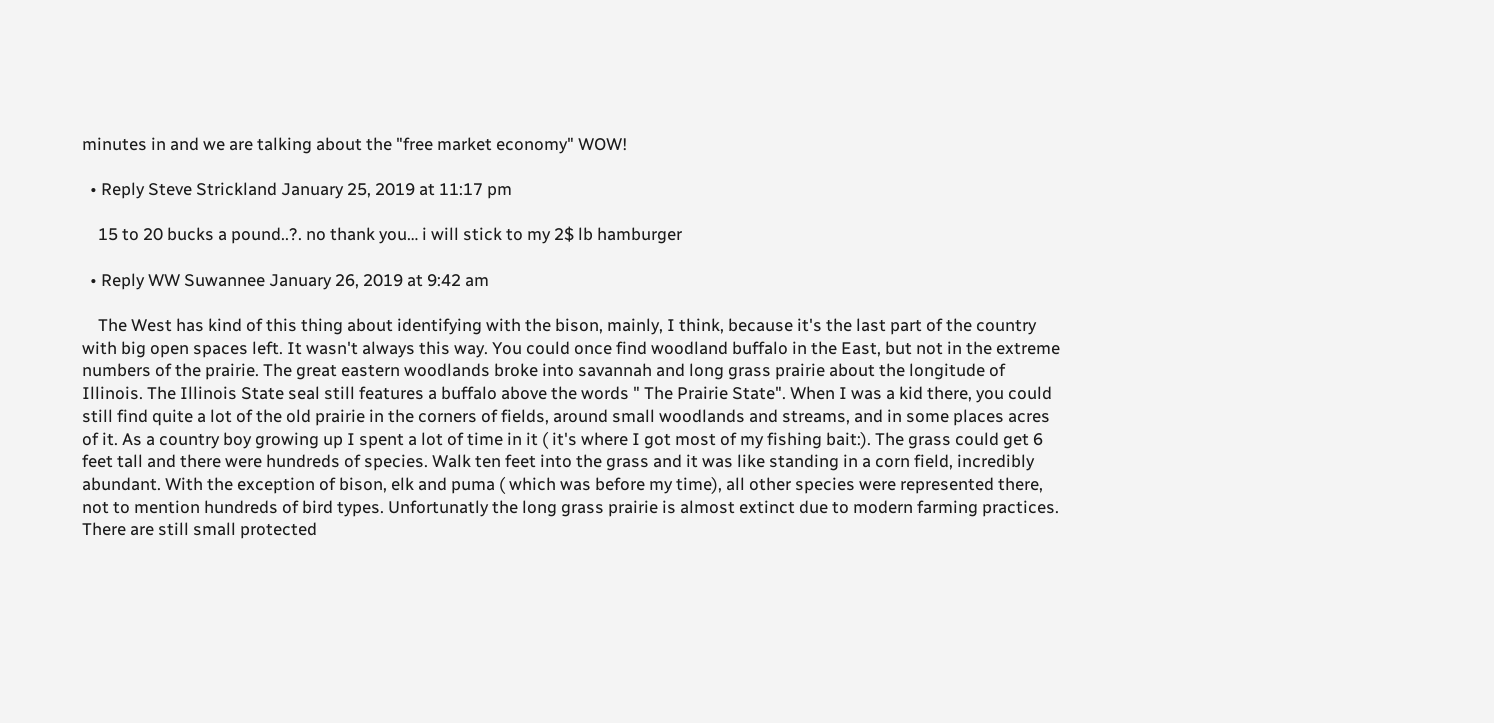minutes in and we are talking about the "free market economy" WOW!

  • Reply Steve Strickland January 25, 2019 at 11:17 pm

    15 to 20 bucks a pound..?. no thank you… i will stick to my 2$ lb hamburger

  • Reply WW Suwannee January 26, 2019 at 9:42 am

    The West has kind of this thing about identifying with the bison, mainly, I think, because it's the last part of the country with big open spaces left. It wasn't always this way. You could once find woodland buffalo in the East, but not in the extreme numbers of the prairie. The great eastern woodlands broke into savannah and long grass prairie about the longitude of Illinois. The Illinois State seal still features a buffalo above the words " The Prairie State". When I was a kid there, you could still find quite a lot of the old prairie in the corners of fields, around small woodlands and streams, and in some places acres of it. As a country boy growing up I spent a lot of time in it ( it's where I got most of my fishing bait:). The grass could get 6 feet tall and there were hundreds of species. Walk ten feet into the grass and it was like standing in a corn field, incredibly abundant. With the exception of bison, elk and puma ( which was before my time), all other species were represented there, not to mention hundreds of bird types. Unfortunatly the long grass prairie is almost extinct due to modern farming practices. There are still small protected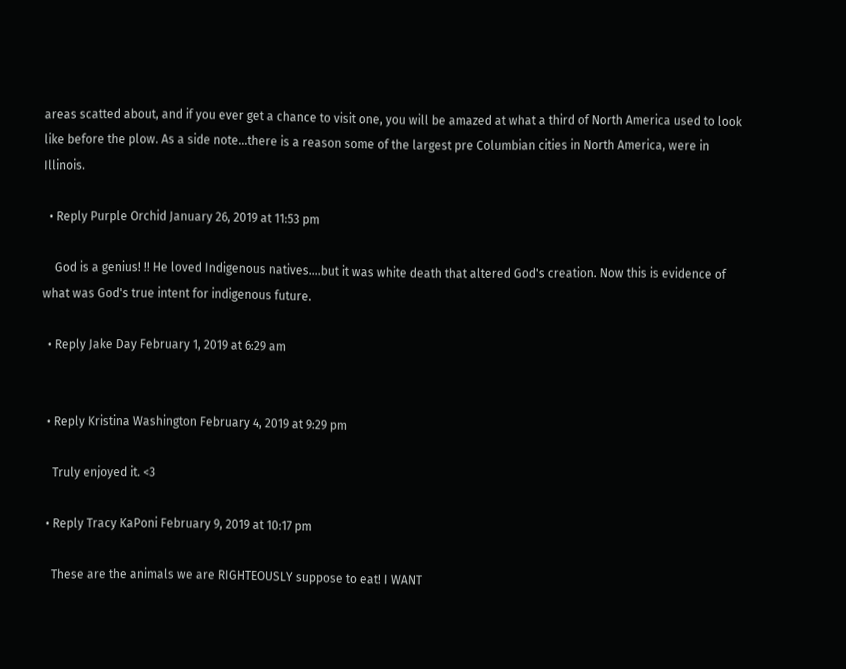areas scatted about, and if you ever get a chance to visit one, you will be amazed at what a third of North America used to look like before the plow. As a side note…there is a reason some of the largest pre Columbian cities in North America, were in Illinois.

  • Reply Purple Orchid January 26, 2019 at 11:53 pm

    God is a genius! !! He loved Indigenous natives….but it was white death that altered God's creation. Now this is evidence of what was God's true intent for indigenous future.

  • Reply Jake Day February 1, 2019 at 6:29 am


  • Reply Kristina Washington February 4, 2019 at 9:29 pm

    Truly enjoyed it. <3

  • Reply Tracy KaPoni February 9, 2019 at 10:17 pm

    These are the animals we are RIGHTEOUSLY suppose to eat! I WANT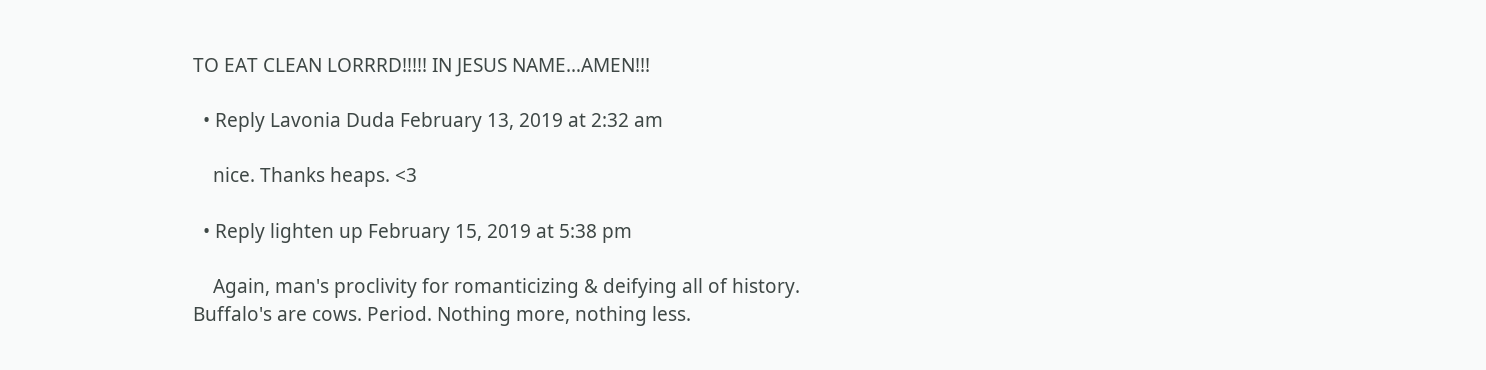TO EAT CLEAN LORRRD!!!!! IN JESUS NAME…AMEN!!!

  • Reply Lavonia Duda February 13, 2019 at 2:32 am

    nice. Thanks heaps. <3

  • Reply lighten up February 15, 2019 at 5:38 pm

    Again, man's proclivity for romanticizing & deifying all of history. Buffalo's are cows. Period. Nothing more, nothing less.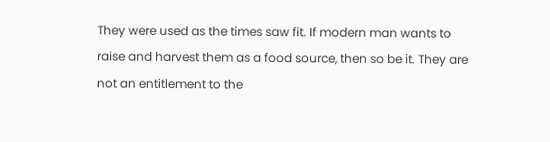They were used as the times saw fit. If modern man wants to raise and harvest them as a food source, then so be it. They are not an entitlement to the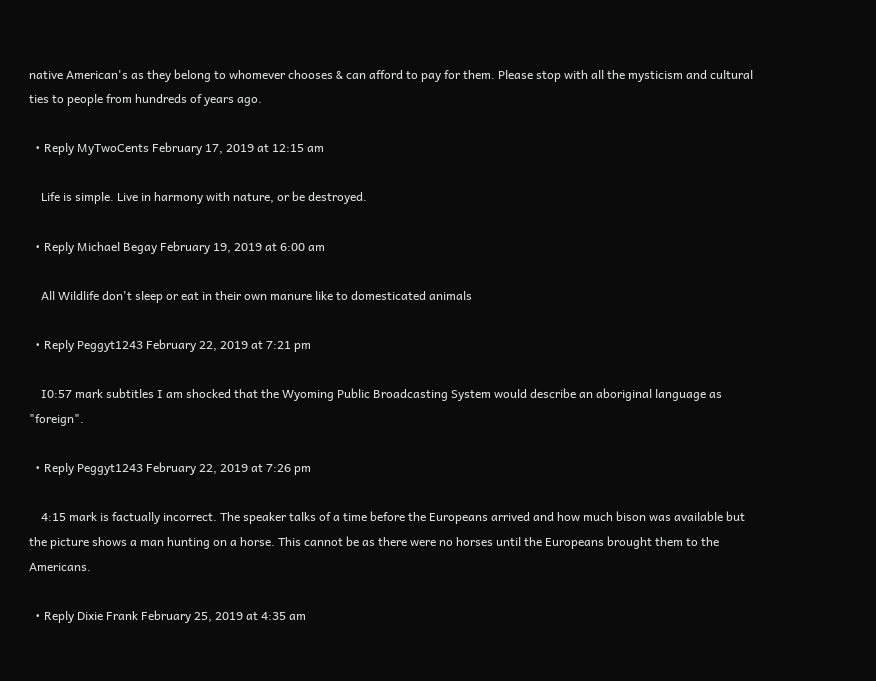native American's as they belong to whomever chooses & can afford to pay for them. Please stop with all the mysticism and cultural ties to people from hundreds of years ago.

  • Reply MyTwoCents February 17, 2019 at 12:15 am

    Life is simple. Live in harmony with nature, or be destroyed.

  • Reply Michael Begay February 19, 2019 at 6:00 am

    All Wildlife don't sleep or eat in their own manure like to domesticated animals

  • Reply Peggyt1243 February 22, 2019 at 7:21 pm

    I0:57 mark subtitles I am shocked that the Wyoming Public Broadcasting System would describe an aboriginal language as "foreign".

  • Reply Peggyt1243 February 22, 2019 at 7:26 pm

    4:15 mark is factually incorrect. The speaker talks of a time before the Europeans arrived and how much bison was available but the picture shows a man hunting on a horse. This cannot be as there were no horses until the Europeans brought them to the Americans.

  • Reply Dixie Frank February 25, 2019 at 4:35 am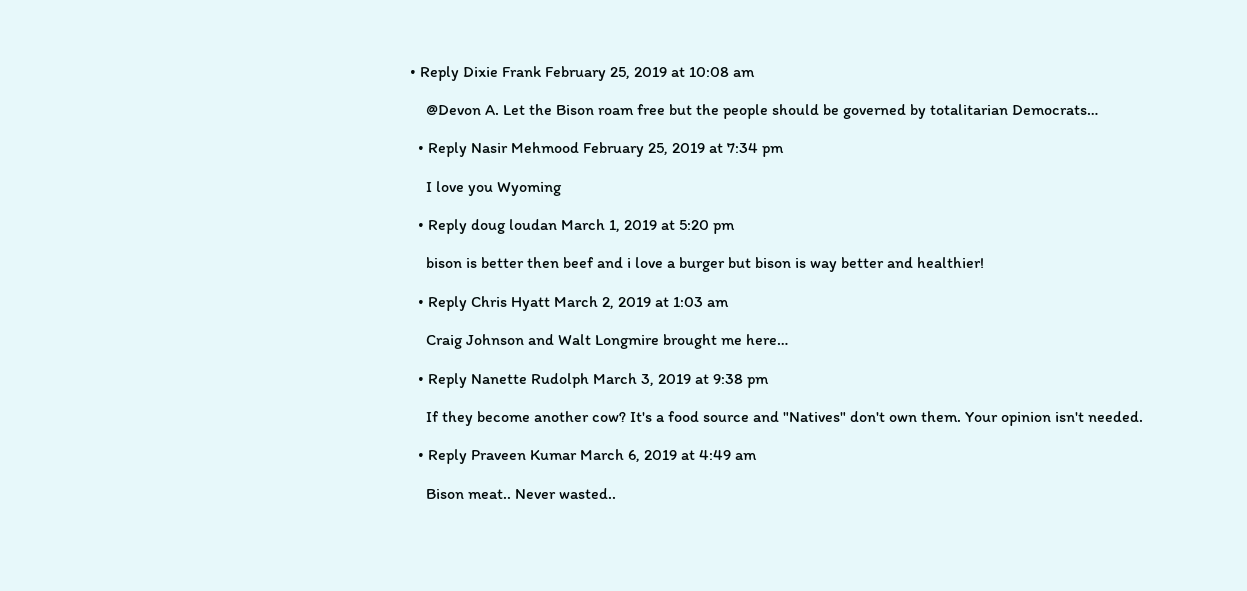• Reply Dixie Frank February 25, 2019 at 10:08 am

    @Devon A. Let the Bison roam free but the people should be governed by totalitarian Democrats…

  • Reply Nasir Mehmood February 25, 2019 at 7:34 pm

    I love you Wyoming

  • Reply doug loudan March 1, 2019 at 5:20 pm

    bison is better then beef and i love a burger but bison is way better and healthier!

  • Reply Chris Hyatt March 2, 2019 at 1:03 am

    Craig Johnson and Walt Longmire brought me here…

  • Reply Nanette Rudolph March 3, 2019 at 9:38 pm

    If they become another cow? It's a food source and "Natives" don't own them. Your opinion isn't needed.

  • Reply Praveen Kumar March 6, 2019 at 4:49 am

    Bison meat.. Never wasted..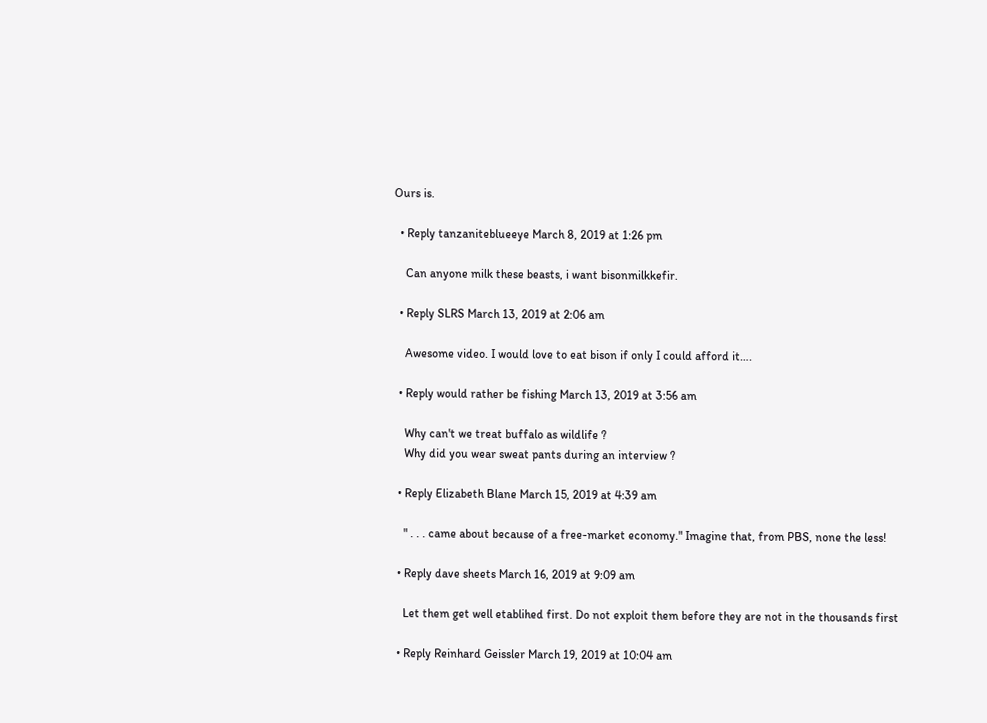Ours is.

  • Reply tanzaniteblueeye March 8, 2019 at 1:26 pm

    Can anyone milk these beasts, i want bisonmilkkefir.

  • Reply SLRS March 13, 2019 at 2:06 am

    Awesome video. I would love to eat bison if only I could afford it….

  • Reply would rather be fishing March 13, 2019 at 3:56 am

    Why can't we treat buffalo as wildlife ?
    Why did you wear sweat pants during an interview ?

  • Reply Elizabeth Blane March 15, 2019 at 4:39 am

    " . . . came about because of a free-market economy." Imagine that, from PBS, none the less!

  • Reply dave sheets March 16, 2019 at 9:09 am

    Let them get well etablihed first. Do not exploit them before they are not in the thousands first

  • Reply Reinhard Geissler March 19, 2019 at 10:04 am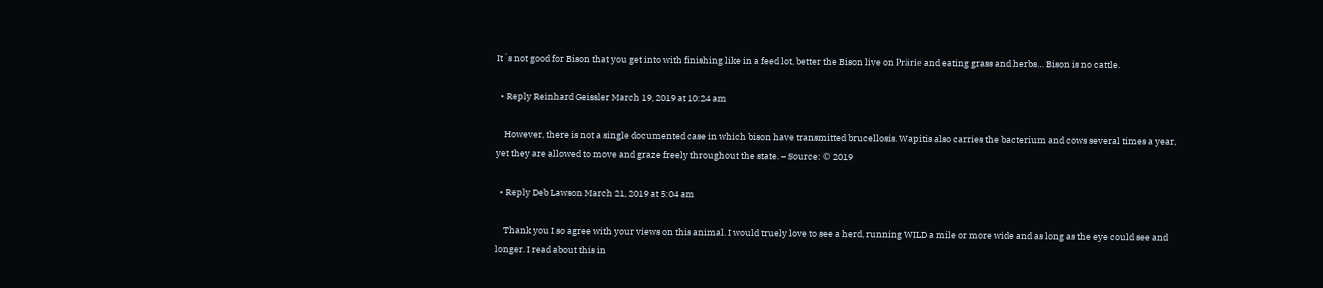It´s not good for Bison that you get into with finishing like in a feed lot, better the Bison live on Prärie and eating grass and herbs… Bison is no cattle.

  • Reply Reinhard Geissler March 19, 2019 at 10:24 am

    However, there is not a single documented case in which bison have transmitted brucellosis. Wapitis also carries the bacterium and cows several times a year, yet they are allowed to move and graze freely throughout the state. – Source: © 2019

  • Reply Deb Lawson March 21, 2019 at 5:04 am

    Thank you I so agree with your views on this animal. I would truely love to see a herd, running WILD a mile or more wide and as long as the eye could see and longer. I read about this in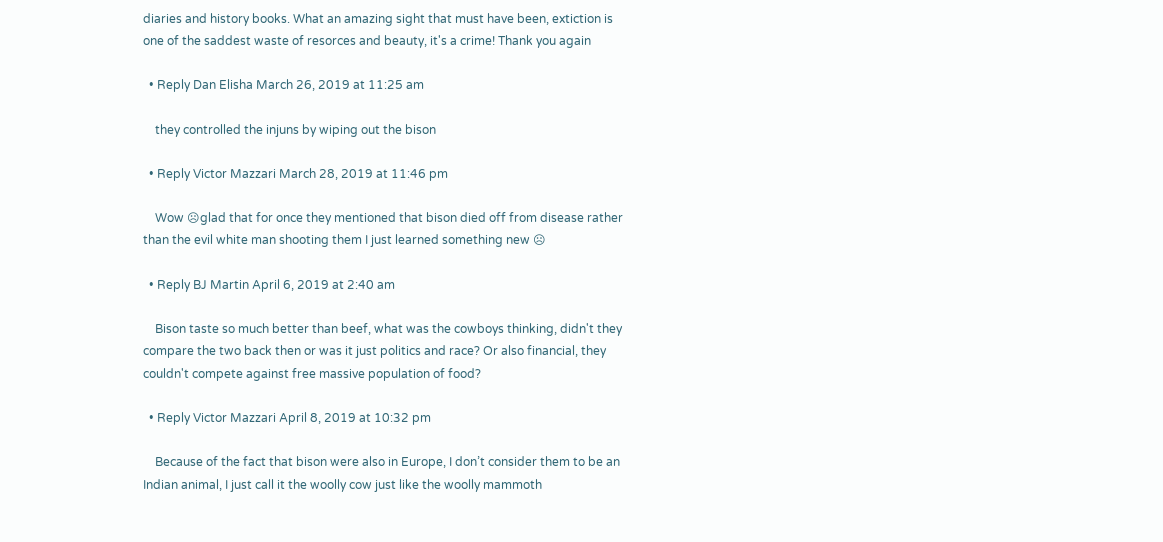diaries and history books. What an amazing sight that must have been, extiction is one of the saddest waste of resorces and beauty, it's a crime! Thank you again

  • Reply Dan Elisha March 26, 2019 at 11:25 am

    they controlled the injuns by wiping out the bison

  • Reply Victor Mazzari March 28, 2019 at 11:46 pm

    Wow ☹glad that for once they mentioned that bison died off from disease rather than the evil white man shooting them I just learned something new ☹

  • Reply BJ Martin April 6, 2019 at 2:40 am

    Bison taste so much better than beef, what was the cowboys thinking, didn't they compare the two back then or was it just politics and race? Or also financial, they couldn't compete against free massive population of food?

  • Reply Victor Mazzari April 8, 2019 at 10:32 pm

    Because of the fact that bison were also in Europe, I don’t consider them to be an Indian animal, I just call it the woolly cow just like the woolly mammoth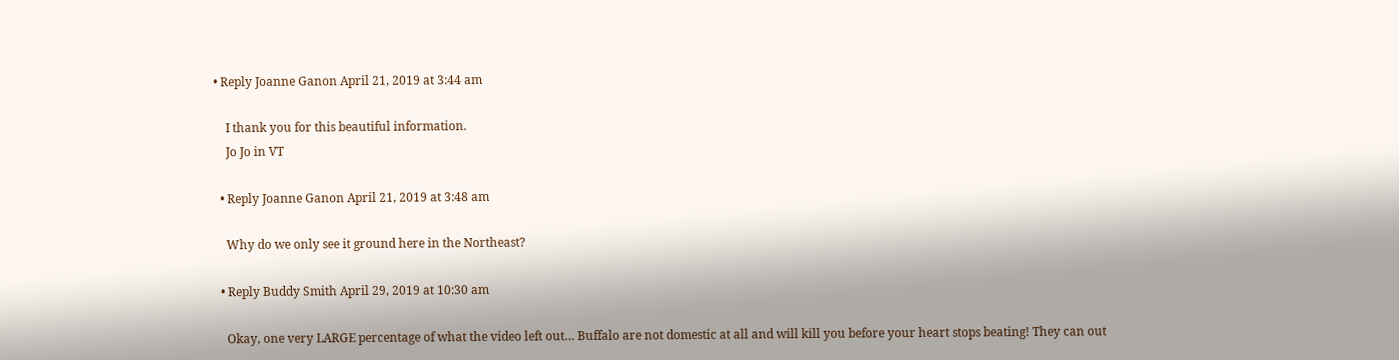• Reply Joanne Ganon April 21, 2019 at 3:44 am

    I thank you for this beautiful information.
    Jo Jo in VT

  • Reply Joanne Ganon April 21, 2019 at 3:48 am

    Why do we only see it ground here in the Northeast?

  • Reply Buddy Smith April 29, 2019 at 10:30 am

    Okay, one very LARGE percentage of what the video left out… Buffalo are not domestic at all and will kill you before your heart stops beating! They can out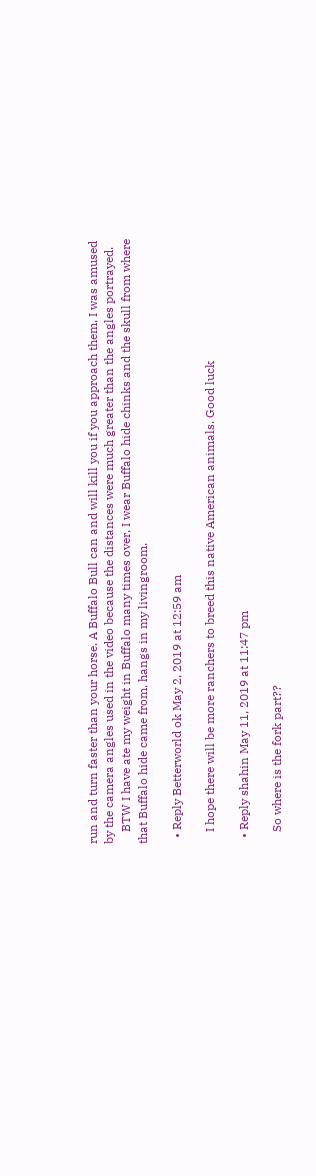run and turn faster than your horse. A Buffalo Bull can and will kill you if you approach them, I was amused by the camera angles used in the video because the distances were much greater than the angles portrayed.
    BTW I have ate my weight in Buffalo many times over, I wear Buffalo hide chinks and the skull from where that Buffalo hide came from, hangs in my livingroom.

  • Reply Betterworld ok May 2, 2019 at 12:59 am

    I hope there will be more ranchers to breed this native American animals. Good luck

  • Reply shahin May 11, 2019 at 11:47 pm

    So where is the fork part??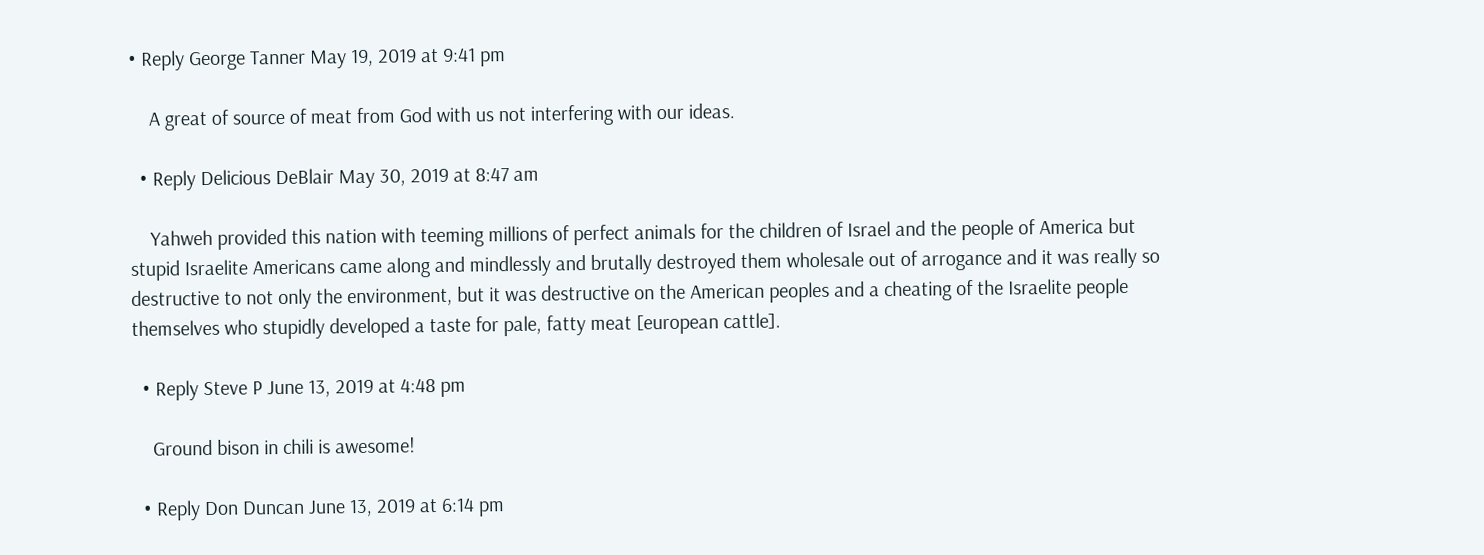• Reply George Tanner May 19, 2019 at 9:41 pm

    A great of source of meat from God with us not interfering with our ideas.

  • Reply Delicious DeBlair May 30, 2019 at 8:47 am

    Yahweh provided this nation with teeming millions of perfect animals for the children of Israel and the people of America but stupid Israelite Americans came along and mindlessly and brutally destroyed them wholesale out of arrogance and it was really so destructive to not only the environment, but it was destructive on the American peoples and a cheating of the Israelite people themselves who stupidly developed a taste for pale, fatty meat [european cattle].

  • Reply Steve P June 13, 2019 at 4:48 pm

    Ground bison in chili is awesome!

  • Reply Don Duncan June 13, 2019 at 6:14 pm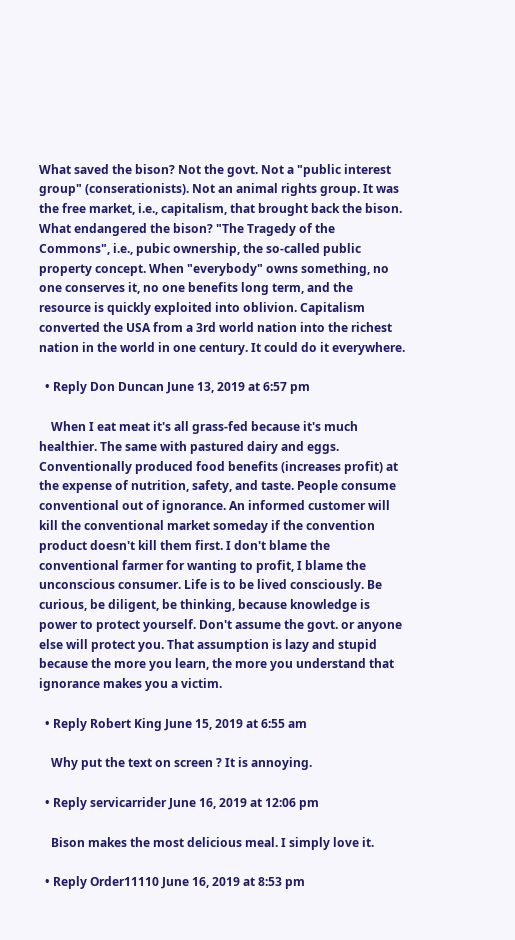What saved the bison? Not the govt. Not a "public interest group" (conserationists). Not an animal rights group. It was the free market, i.e., capitalism, that brought back the bison. What endangered the bison? "The Tragedy of the Commons", i.e., pubic ownership, the so-called public property concept. When "everybody" owns something, no one conserves it, no one benefits long term, and the resource is quickly exploited into oblivion. Capitalism converted the USA from a 3rd world nation into the richest nation in the world in one century. It could do it everywhere.

  • Reply Don Duncan June 13, 2019 at 6:57 pm

    When I eat meat it's all grass-fed because it's much healthier. The same with pastured dairy and eggs. Conventionally produced food benefits (increases profit) at the expense of nutrition, safety, and taste. People consume conventional out of ignorance. An informed customer will kill the conventional market someday if the convention product doesn't kill them first. I don't blame the conventional farmer for wanting to profit, I blame the unconscious consumer. Life is to be lived consciously. Be curious, be diligent, be thinking, because knowledge is power to protect yourself. Don't assume the govt. or anyone else will protect you. That assumption is lazy and stupid because the more you learn, the more you understand that ignorance makes you a victim.

  • Reply Robert King June 15, 2019 at 6:55 am

    Why put the text on screen ? It is annoying.

  • Reply servicarrider June 16, 2019 at 12:06 pm

    Bison makes the most delicious meal. I simply love it.

  • Reply Order11110 June 16, 2019 at 8:53 pm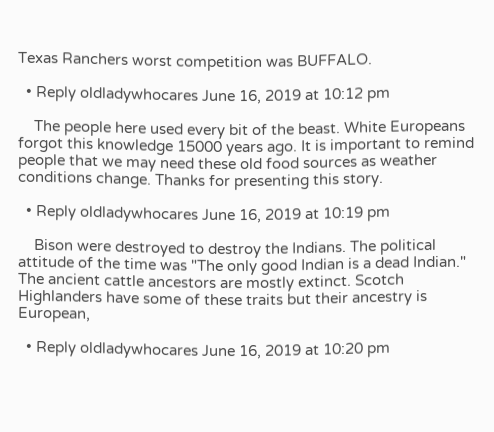Texas Ranchers worst competition was BUFFALO.

  • Reply oldladywhocares June 16, 2019 at 10:12 pm

    The people here used every bit of the beast. White Europeans forgot this knowledge 15000 years ago. It is important to remind people that we may need these old food sources as weather conditions change. Thanks for presenting this story.

  • Reply oldladywhocares June 16, 2019 at 10:19 pm

    Bison were destroyed to destroy the Indians. The political attitude of the time was "The only good Indian is a dead Indian." The ancient cattle ancestors are mostly extinct. Scotch Highlanders have some of these traits but their ancestry is European,

  • Reply oldladywhocares June 16, 2019 at 10:20 pm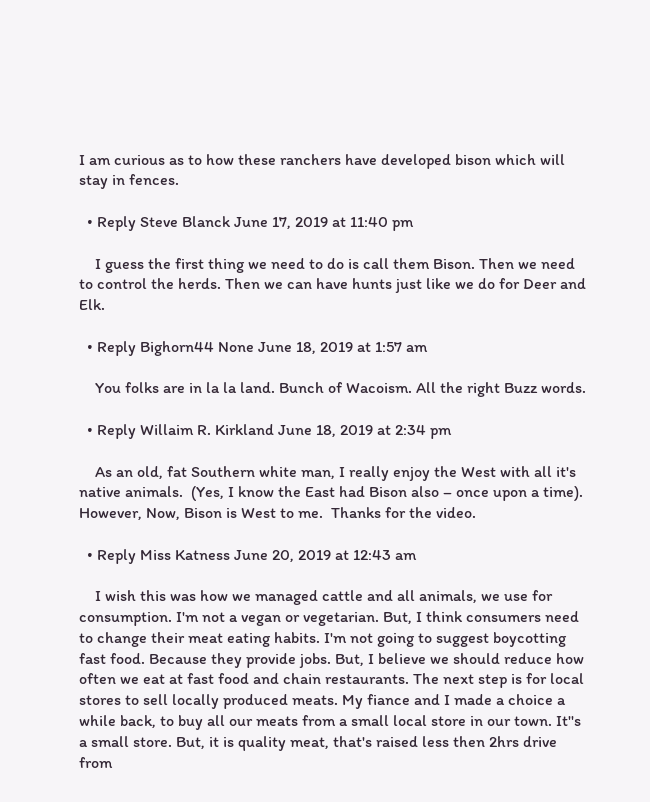I am curious as to how these ranchers have developed bison which will stay in fences.

  • Reply Steve Blanck June 17, 2019 at 11:40 pm

    I guess the first thing we need to do is call them Bison. Then we need to control the herds. Then we can have hunts just like we do for Deer and Elk.

  • Reply Bighorn44 None June 18, 2019 at 1:57 am

    You folks are in la la land. Bunch of Wacoism. All the right Buzz words.

  • Reply Willaim R. Kirkland June 18, 2019 at 2:34 pm

    As an old, fat Southern white man, I really enjoy the West with all it's native animals.  (Yes, I know the East had Bison also – once upon a time). However, Now, Bison is West to me.  Thanks for the video.

  • Reply Miss Katness June 20, 2019 at 12:43 am

    I wish this was how we managed cattle and all animals, we use for consumption. I'm not a vegan or vegetarian. But, I think consumers need to change their meat eating habits. I'm not going to suggest boycotting fast food. Because they provide jobs. But, I believe we should reduce how often we eat at fast food and chain restaurants. The next step is for local stores to sell locally produced meats. My fiance and I made a choice a while back, to buy all our meats from a small local store in our town. It''s a small store. But, it is quality meat, that's raised less then 2hrs drive from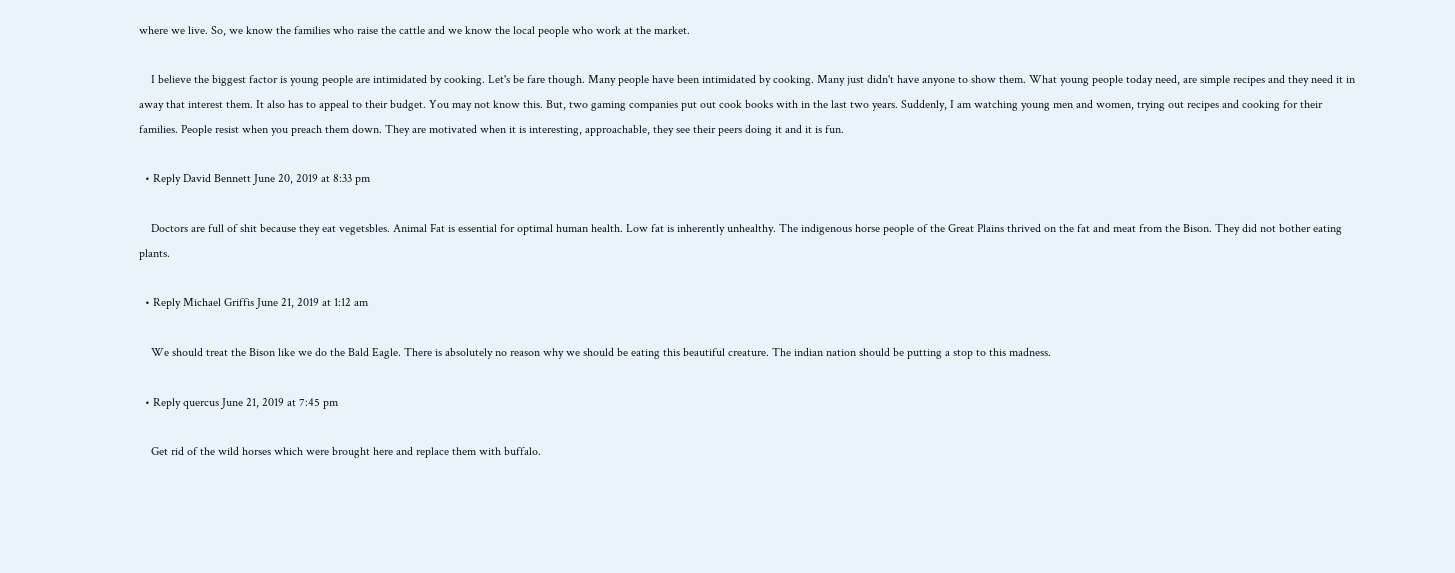where we live. So, we know the families who raise the cattle and we know the local people who work at the market.

    I believe the biggest factor is young people are intimidated by cooking. Let's be fare though. Many people have been intimidated by cooking. Many just didn't have anyone to show them. What young people today need, are simple recipes and they need it in away that interest them. It also has to appeal to their budget. You may not know this. But, two gaming companies put out cook books with in the last two years. Suddenly, I am watching young men and women, trying out recipes and cooking for their families. People resist when you preach them down. They are motivated when it is interesting, approachable, they see their peers doing it and it is fun.

  • Reply David Bennett June 20, 2019 at 8:33 pm

    Doctors are full of shit because they eat vegetsbles. Animal Fat is essential for optimal human health. Low fat is inherently unhealthy. The indigenous horse people of the Great Plains thrived on the fat and meat from the Bison. They did not bother eating plants.

  • Reply Michael Griffis June 21, 2019 at 1:12 am

    We should treat the Bison like we do the Bald Eagle. There is absolutely no reason why we should be eating this beautiful creature. The indian nation should be putting a stop to this madness.

  • Reply quercus June 21, 2019 at 7:45 pm

    Get rid of the wild horses which were brought here and replace them with buffalo.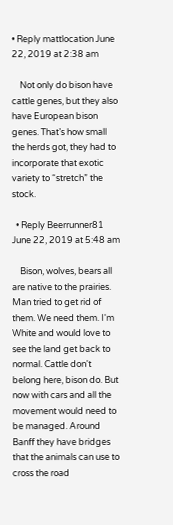• Reply mattlocation June 22, 2019 at 2:38 am

    Not only do bison have cattle genes, but they also have European bison genes. That’s how small the herds got, they had to incorporate that exotic variety to “stretch” the stock.

  • Reply Beerrunner81 June 22, 2019 at 5:48 am

    Bison, wolves, bears all are native to the prairies. Man tried to get rid of them. We need them. I'm White and would love to see the land get back to normal. Cattle don't belong here, bison do. But now with cars and all the movement would need to be managed. Around Banff they have bridges that the animals can use to cross the road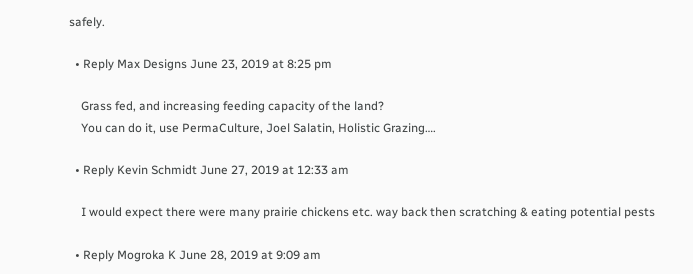safely.

  • Reply Max Designs June 23, 2019 at 8:25 pm

    Grass fed, and increasing feeding capacity of the land?
    You can do it, use PermaCulture, Joel Salatin, Holistic Grazing….

  • Reply Kevin Schmidt June 27, 2019 at 12:33 am

    I would expect there were many prairie chickens etc. way back then scratching & eating potential pests

  • Reply Mogroka K June 28, 2019 at 9:09 am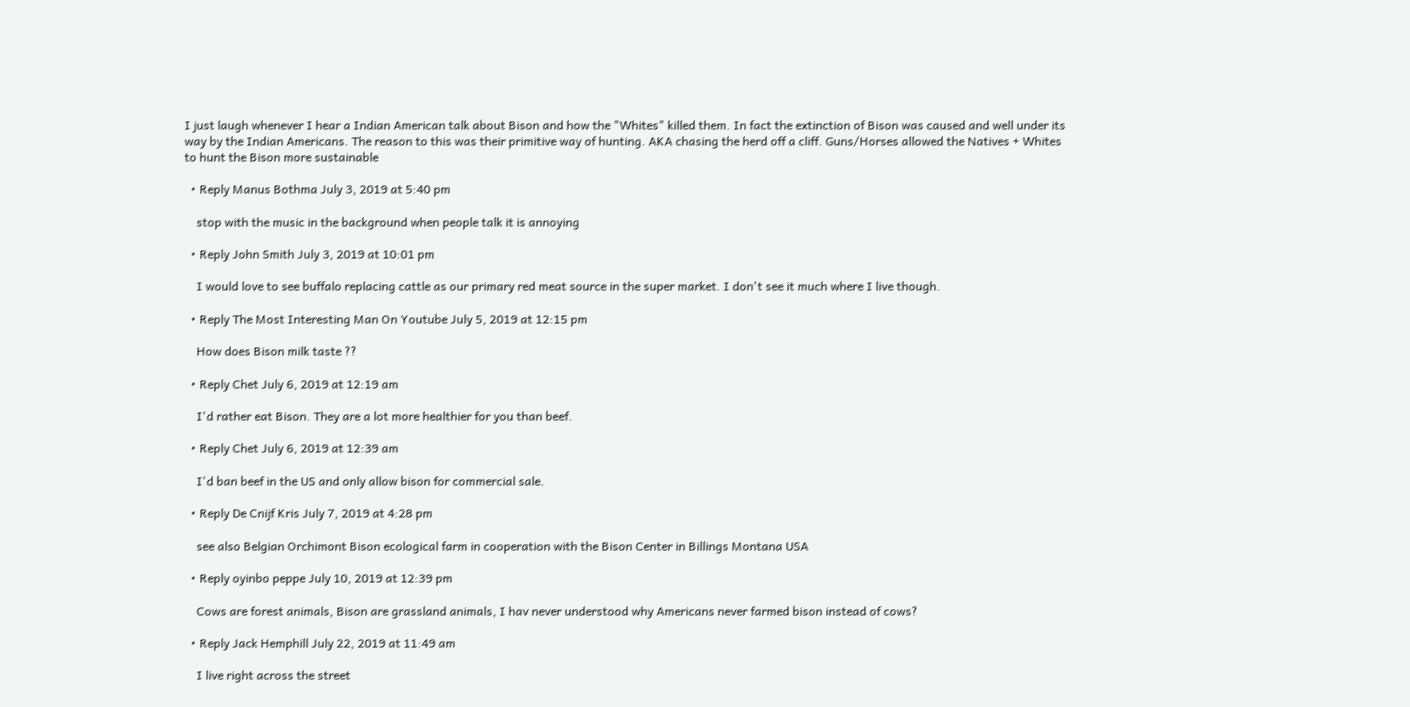I just laugh whenever I hear a Indian American talk about Bison and how the "Whites" killed them. In fact the extinction of Bison was caused and well under its way by the Indian Americans. The reason to this was their primitive way of hunting. AKA chasing the herd off a cliff. Guns/Horses allowed the Natives + Whites to hunt the Bison more sustainable

  • Reply Manus Bothma July 3, 2019 at 5:40 pm

    stop with the music in the background when people talk it is annoying

  • Reply John Smith July 3, 2019 at 10:01 pm

    I would love to see buffalo replacing cattle as our primary red meat source in the super market. I don't see it much where I live though.

  • Reply The Most Interesting Man On Youtube July 5, 2019 at 12:15 pm

    How does Bison milk taste ??

  • Reply Chet July 6, 2019 at 12:19 am

    I'd rather eat Bison. They are a lot more healthier for you than beef.

  • Reply Chet July 6, 2019 at 12:39 am

    I'd ban beef in the US and only allow bison for commercial sale.

  • Reply De Cnijf Kris July 7, 2019 at 4:28 pm

    see also Belgian Orchimont Bison ecological farm in cooperation with the Bison Center in Billings Montana USA

  • Reply oyinbo peppe July 10, 2019 at 12:39 pm

    Cows are forest animals, Bison are grassland animals, I hav never understood why Americans never farmed bison instead of cows?

  • Reply Jack Hemphill July 22, 2019 at 11:49 am

    I live right across the street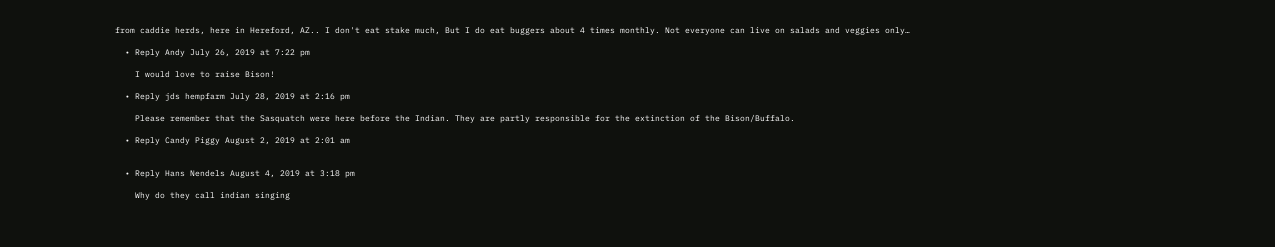from caddie herds, here in Hereford, AZ.. I don't eat stake much, But I do eat buggers about 4 times monthly. Not everyone can live on salads and veggies only…

  • Reply Andy July 26, 2019 at 7:22 pm

    I would love to raise Bison!

  • Reply jds hempfarm July 28, 2019 at 2:16 pm

    Please remember that the Sasquatch were here before the Indian. They are partly responsible for the extinction of the Bison/Buffalo.

  • Reply Candy Piggy August 2, 2019 at 2:01 am


  • Reply Hans Nendels August 4, 2019 at 3:18 pm

    Why do they call indian singing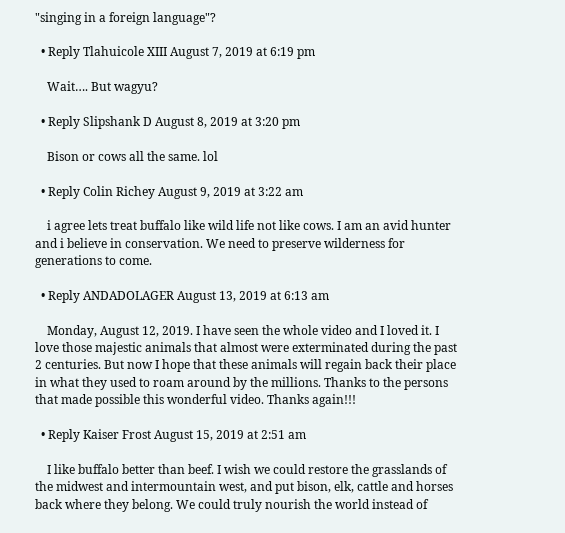"singing in a foreign language"?

  • Reply Tlahuicole XIII August 7, 2019 at 6:19 pm

    Wait…. But wagyu?

  • Reply Slipshank D August 8, 2019 at 3:20 pm

    Bison or cows all the same. lol

  • Reply Colin Richey August 9, 2019 at 3:22 am

    i agree lets treat buffalo like wild life not like cows. I am an avid hunter and i believe in conservation. We need to preserve wilderness for generations to come.

  • Reply ANDADOLAGER August 13, 2019 at 6:13 am

    Monday, August 12, 2019. I have seen the whole video and I loved it. I love those majestic animals that almost were exterminated during the past 2 centuries. But now I hope that these animals will regain back their place in what they used to roam around by the millions. Thanks to the persons that made possible this wonderful video. Thanks again!!!

  • Reply Kaiser Frost August 15, 2019 at 2:51 am

    I like buffalo better than beef. I wish we could restore the grasslands of the midwest and intermountain west, and put bison, elk, cattle and horses back where they belong. We could truly nourish the world instead of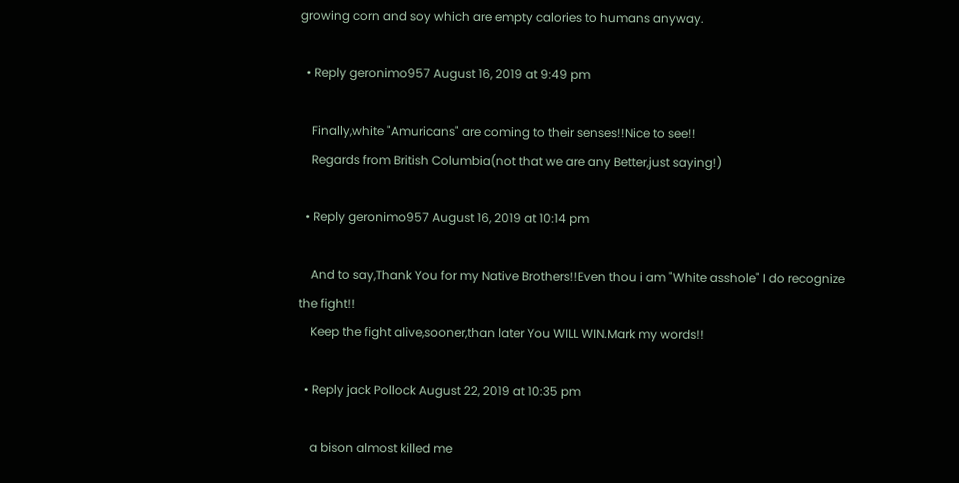growing corn and soy which are empty calories to humans anyway.

  • Reply geronimo957 August 16, 2019 at 9:49 pm

    Finally,white "Amuricans" are coming to their senses!!Nice to see!!
    Regards from British Columbia(not that we are any Better,just saying!)

  • Reply geronimo957 August 16, 2019 at 10:14 pm

    And to say,Thank You for my Native Brothers!!Even thou i am "White asshole" I do recognize the fight!!
    Keep the fight alive,sooner,than later You WILL WIN.Mark my words!!

  • Reply jack Pollock August 22, 2019 at 10:35 pm

    a bison almost killed me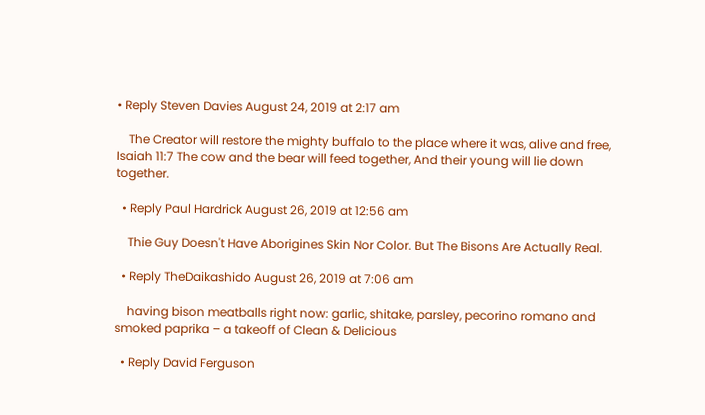• Reply Steven Davies August 24, 2019 at 2:17 am

    The Creator will restore the mighty buffalo to the place where it was, alive and free, Isaiah 11:7 The cow and the bear will feed together, And their young will lie down together.

  • Reply Paul Hardrick August 26, 2019 at 12:56 am

    Thie Guy Doesn't Have Aborigines Skin Nor Color. But The Bisons Are Actually Real.

  • Reply TheDaikashido August 26, 2019 at 7:06 am

    having bison meatballs right now: garlic, shitake, parsley, pecorino romano and smoked paprika – a takeoff of Clean & Delicious

  • Reply David Ferguson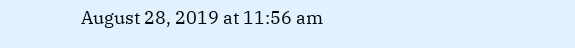August 28, 2019 at 11:56 am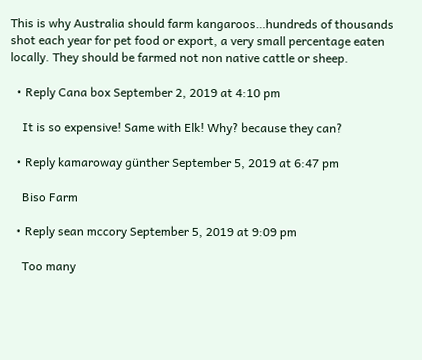This is why Australia should farm kangaroos…hundreds of thousands shot each year for pet food or export, a very small percentage eaten locally. They should be farmed not non native cattle or sheep.

  • Reply Cana box September 2, 2019 at 4:10 pm

    It is so expensive! Same with Elk! Why? because they can?

  • Reply kamaroway günther September 5, 2019 at 6:47 pm

    Biso Farm

  • Reply sean mccory September 5, 2019 at 9:09 pm

    Too many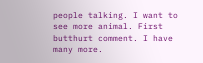people talking. I want to see more animal. First butthurt comment. I have many more.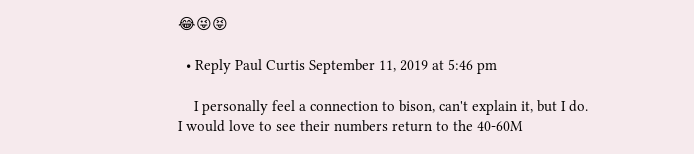😂😜😝

  • Reply Paul Curtis September 11, 2019 at 5:46 pm

    I personally feel a connection to bison, can't explain it, but I do. I would love to see their numbers return to the 40-60M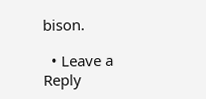bison.

  • Leave a Reply